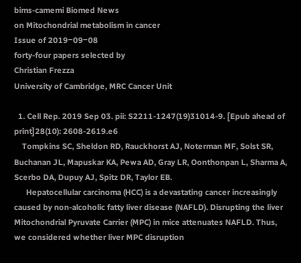bims-camemi Biomed News
on Mitochondrial metabolism in cancer
Issue of 2019‒09‒08
forty-four papers selected by
Christian Frezza
University of Cambridge, MRC Cancer Unit

  1. Cell Rep. 2019 Sep 03. pii: S2211-1247(19)31014-9. [Epub ahead of print]28(10): 2608-2619.e6
    Tompkins SC, Sheldon RD, Rauckhorst AJ, Noterman MF, Solst SR, Buchanan JL, Mapuskar KA, Pewa AD, Gray LR, Oonthonpan L, Sharma A, Scerbo DA, Dupuy AJ, Spitz DR, Taylor EB.
      Hepatocellular carcinoma (HCC) is a devastating cancer increasingly caused by non-alcoholic fatty liver disease (NAFLD). Disrupting the liver Mitochondrial Pyruvate Carrier (MPC) in mice attenuates NAFLD. Thus, we considered whether liver MPC disruption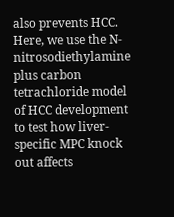also prevents HCC. Here, we use the N-nitrosodiethylamine plus carbon tetrachloride model of HCC development to test how liver-specific MPC knock out affects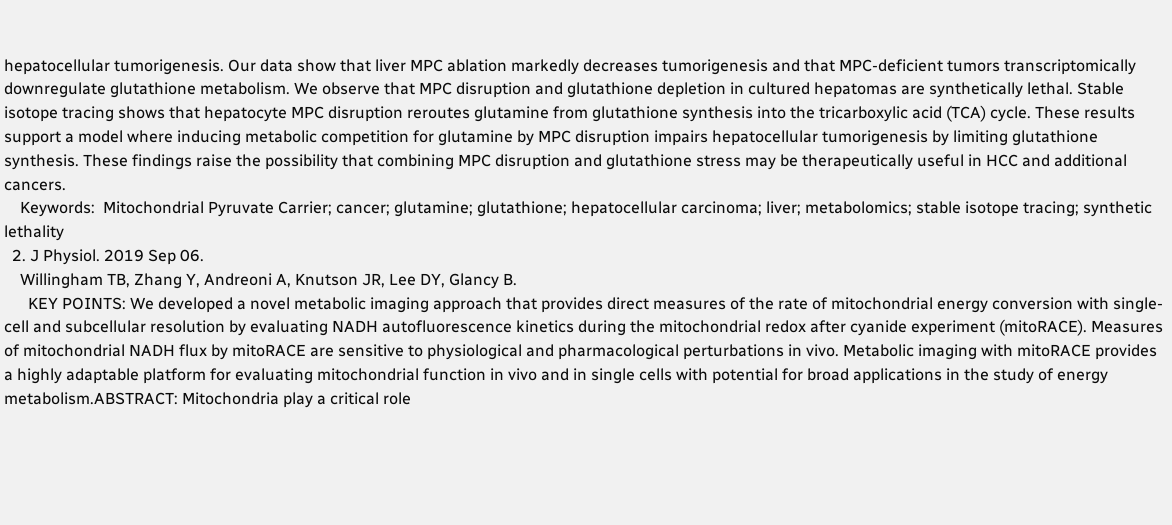hepatocellular tumorigenesis. Our data show that liver MPC ablation markedly decreases tumorigenesis and that MPC-deficient tumors transcriptomically downregulate glutathione metabolism. We observe that MPC disruption and glutathione depletion in cultured hepatomas are synthetically lethal. Stable isotope tracing shows that hepatocyte MPC disruption reroutes glutamine from glutathione synthesis into the tricarboxylic acid (TCA) cycle. These results support a model where inducing metabolic competition for glutamine by MPC disruption impairs hepatocellular tumorigenesis by limiting glutathione synthesis. These findings raise the possibility that combining MPC disruption and glutathione stress may be therapeutically useful in HCC and additional cancers.
    Keywords:  Mitochondrial Pyruvate Carrier; cancer; glutamine; glutathione; hepatocellular carcinoma; liver; metabolomics; stable isotope tracing; synthetic lethality
  2. J Physiol. 2019 Sep 06.
    Willingham TB, Zhang Y, Andreoni A, Knutson JR, Lee DY, Glancy B.
      KEY POINTS: We developed a novel metabolic imaging approach that provides direct measures of the rate of mitochondrial energy conversion with single-cell and subcellular resolution by evaluating NADH autofluorescence kinetics during the mitochondrial redox after cyanide experiment (mitoRACE). Measures of mitochondrial NADH flux by mitoRACE are sensitive to physiological and pharmacological perturbations in vivo. Metabolic imaging with mitoRACE provides a highly adaptable platform for evaluating mitochondrial function in vivo and in single cells with potential for broad applications in the study of energy metabolism.ABSTRACT: Mitochondria play a critical role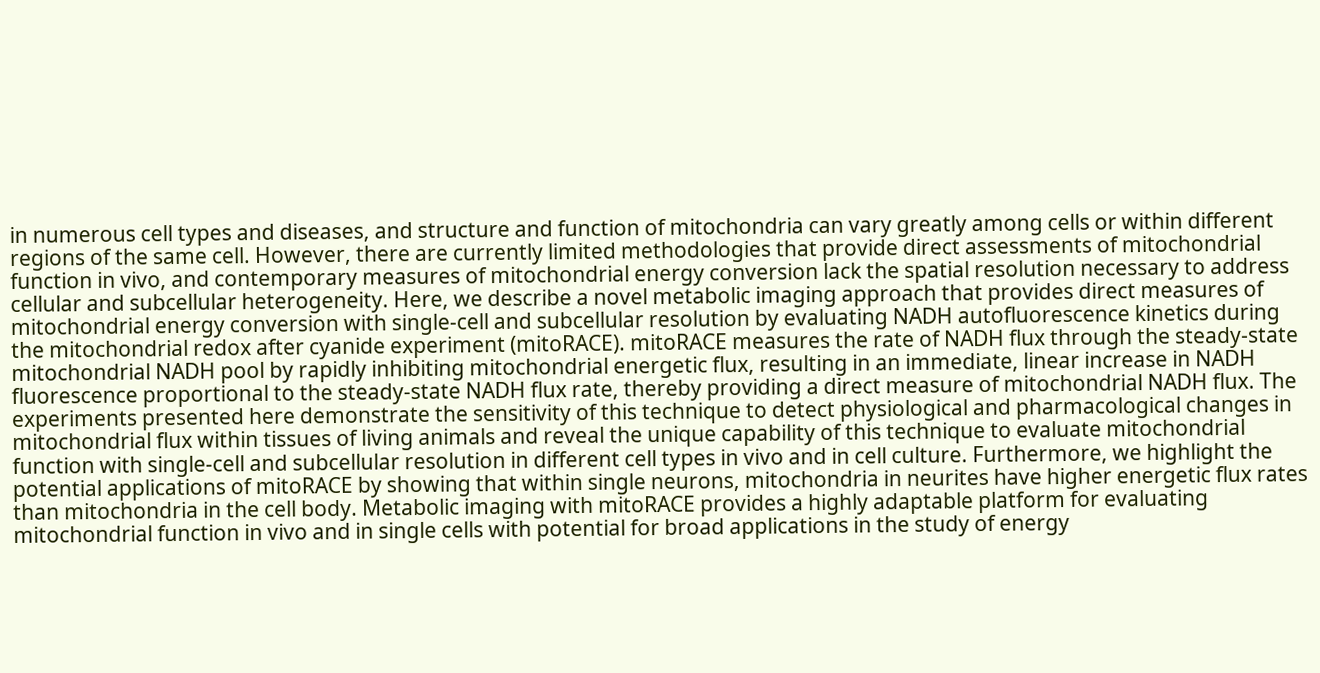in numerous cell types and diseases, and structure and function of mitochondria can vary greatly among cells or within different regions of the same cell. However, there are currently limited methodologies that provide direct assessments of mitochondrial function in vivo, and contemporary measures of mitochondrial energy conversion lack the spatial resolution necessary to address cellular and subcellular heterogeneity. Here, we describe a novel metabolic imaging approach that provides direct measures of mitochondrial energy conversion with single-cell and subcellular resolution by evaluating NADH autofluorescence kinetics during the mitochondrial redox after cyanide experiment (mitoRACE). mitoRACE measures the rate of NADH flux through the steady-state mitochondrial NADH pool by rapidly inhibiting mitochondrial energetic flux, resulting in an immediate, linear increase in NADH fluorescence proportional to the steady-state NADH flux rate, thereby providing a direct measure of mitochondrial NADH flux. The experiments presented here demonstrate the sensitivity of this technique to detect physiological and pharmacological changes in mitochondrial flux within tissues of living animals and reveal the unique capability of this technique to evaluate mitochondrial function with single-cell and subcellular resolution in different cell types in vivo and in cell culture. Furthermore, we highlight the potential applications of mitoRACE by showing that within single neurons, mitochondria in neurites have higher energetic flux rates than mitochondria in the cell body. Metabolic imaging with mitoRACE provides a highly adaptable platform for evaluating mitochondrial function in vivo and in single cells with potential for broad applications in the study of energy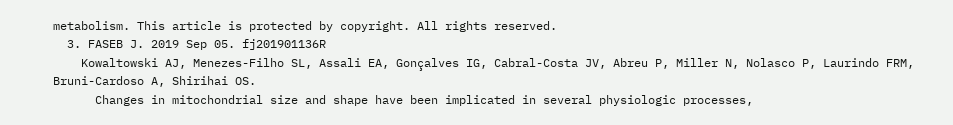metabolism. This article is protected by copyright. All rights reserved.
  3. FASEB J. 2019 Sep 05. fj201901136R
    Kowaltowski AJ, Menezes-Filho SL, Assali EA, Gonçalves IG, Cabral-Costa JV, Abreu P, Miller N, Nolasco P, Laurindo FRM, Bruni-Cardoso A, Shirihai OS.
      Changes in mitochondrial size and shape have been implicated in several physiologic processes,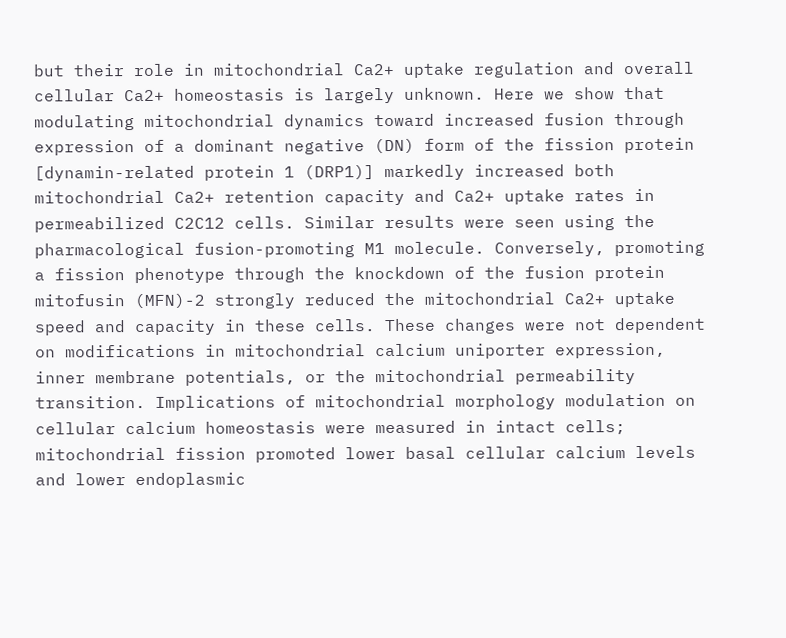but their role in mitochondrial Ca2+ uptake regulation and overall cellular Ca2+ homeostasis is largely unknown. Here we show that modulating mitochondrial dynamics toward increased fusion through expression of a dominant negative (DN) form of the fission protein [dynamin-related protein 1 (DRP1)] markedly increased both mitochondrial Ca2+ retention capacity and Ca2+ uptake rates in permeabilized C2C12 cells. Similar results were seen using the pharmacological fusion-promoting M1 molecule. Conversely, promoting a fission phenotype through the knockdown of the fusion protein mitofusin (MFN)-2 strongly reduced the mitochondrial Ca2+ uptake speed and capacity in these cells. These changes were not dependent on modifications in mitochondrial calcium uniporter expression, inner membrane potentials, or the mitochondrial permeability transition. Implications of mitochondrial morphology modulation on cellular calcium homeostasis were measured in intact cells; mitochondrial fission promoted lower basal cellular calcium levels and lower endoplasmic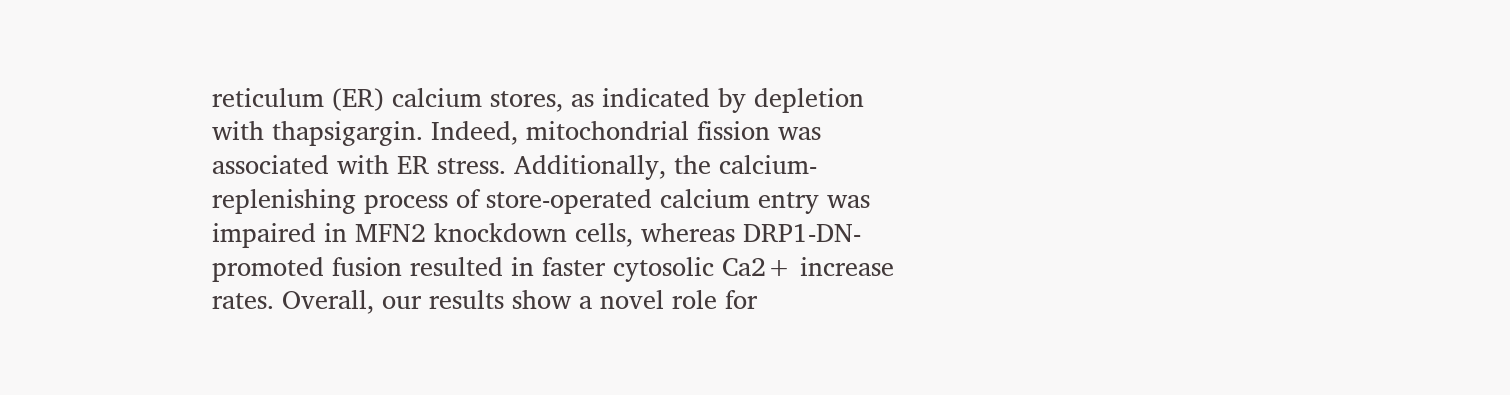reticulum (ER) calcium stores, as indicated by depletion with thapsigargin. Indeed, mitochondrial fission was associated with ER stress. Additionally, the calcium-replenishing process of store-operated calcium entry was impaired in MFN2 knockdown cells, whereas DRP1-DN-promoted fusion resulted in faster cytosolic Ca2+ increase rates. Overall, our results show a novel role for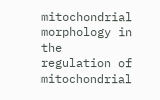mitochondrial morphology in the regulation of mitochondrial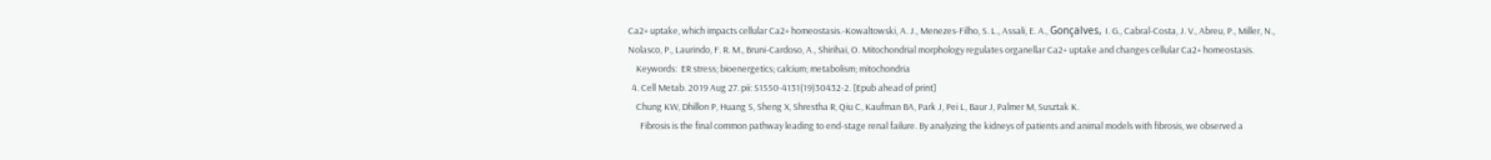Ca2+ uptake, which impacts cellular Ca2+ homeostasis.-Kowaltowski, A. J., Menezes-Filho, S. L., Assali, E. A., Gonçalves, I. G., Cabral-Costa, J. V., Abreu, P., Miller, N., Nolasco, P., Laurindo, F. R. M., Bruni-Cardoso, A., Shirihai, O. Mitochondrial morphology regulates organellar Ca2+ uptake and changes cellular Ca2+ homeostasis.
    Keywords:  ER stress; bioenergetics; calcium; metabolism; mitochondria
  4. Cell Metab. 2019 Aug 27. pii: S1550-4131(19)30432-2. [Epub ahead of print]
    Chung KW, Dhillon P, Huang S, Sheng X, Shrestha R, Qiu C, Kaufman BA, Park J, Pei L, Baur J, Palmer M, Susztak K.
      Fibrosis is the final common pathway leading to end-stage renal failure. By analyzing the kidneys of patients and animal models with fibrosis, we observed a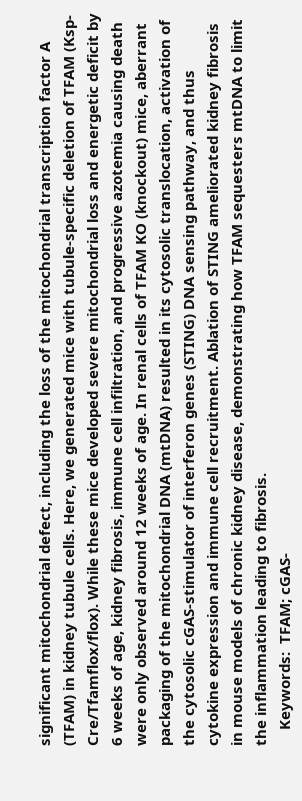significant mitochondrial defect, including the loss of the mitochondrial transcription factor A (TFAM) in kidney tubule cells. Here, we generated mice with tubule-specific deletion of TFAM (Ksp-Cre/Tfamflox/flox). While these mice developed severe mitochondrial loss and energetic deficit by 6 weeks of age, kidney fibrosis, immune cell infiltration, and progressive azotemia causing death were only observed around 12 weeks of age. In renal cells of TFAM KO (knockout) mice, aberrant packaging of the mitochondrial DNA (mtDNA) resulted in its cytosolic translocation, activation of the cytosolic cGAS-stimulator of interferon genes (STING) DNA sensing pathway, and thus cytokine expression and immune cell recruitment. Ablation of STING ameliorated kidney fibrosis in mouse models of chronic kidney disease, demonstrating how TFAM sequesters mtDNA to limit the inflammation leading to fibrosis.
    Keywords:  TFAM; cGAS-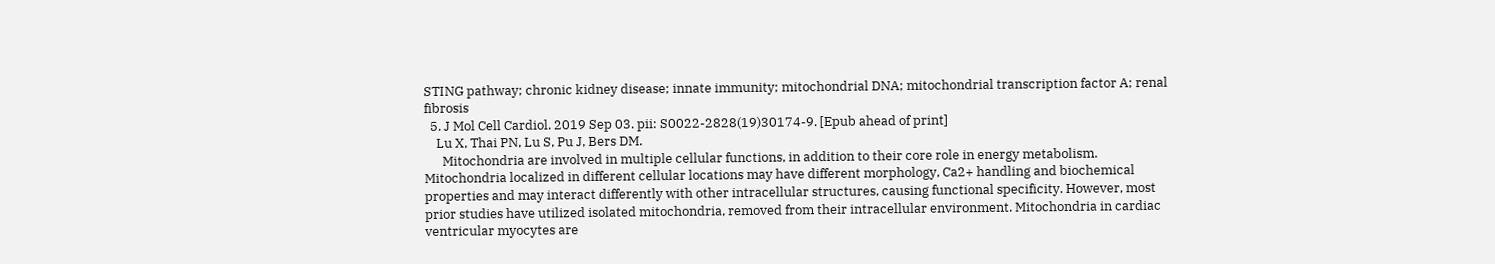STING pathway; chronic kidney disease; innate immunity; mitochondrial DNA; mitochondrial transcription factor A; renal fibrosis
  5. J Mol Cell Cardiol. 2019 Sep 03. pii: S0022-2828(19)30174-9. [Epub ahead of print]
    Lu X, Thai PN, Lu S, Pu J, Bers DM.
      Mitochondria are involved in multiple cellular functions, in addition to their core role in energy metabolism. Mitochondria localized in different cellular locations may have different morphology, Ca2+ handling and biochemical properties and may interact differently with other intracellular structures, causing functional specificity. However, most prior studies have utilized isolated mitochondria, removed from their intracellular environment. Mitochondria in cardiac ventricular myocytes are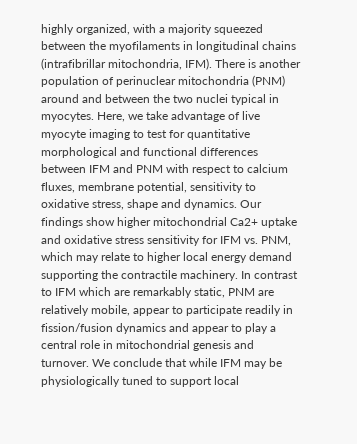highly organized, with a majority squeezed between the myofilaments in longitudinal chains (intrafibrillar mitochondria, IFM). There is another population of perinuclear mitochondria (PNM) around and between the two nuclei typical in myocytes. Here, we take advantage of live myocyte imaging to test for quantitative morphological and functional differences between IFM and PNM with respect to calcium fluxes, membrane potential, sensitivity to oxidative stress, shape and dynamics. Our findings show higher mitochondrial Ca2+ uptake and oxidative stress sensitivity for IFM vs. PNM, which may relate to higher local energy demand supporting the contractile machinery. In contrast to IFM which are remarkably static, PNM are relatively mobile, appear to participate readily in fission/fusion dynamics and appear to play a central role in mitochondrial genesis and turnover. We conclude that while IFM may be physiologically tuned to support local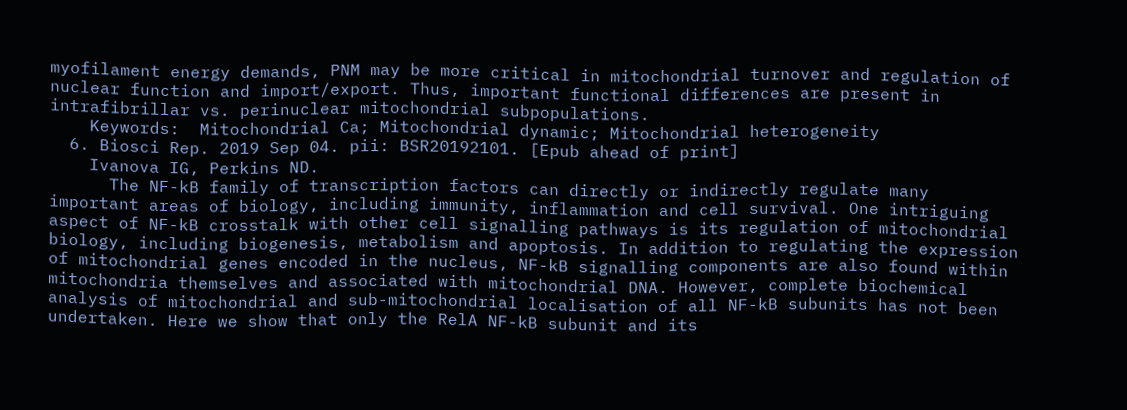myofilament energy demands, PNM may be more critical in mitochondrial turnover and regulation of nuclear function and import/export. Thus, important functional differences are present in intrafibrillar vs. perinuclear mitochondrial subpopulations.
    Keywords:  Mitochondrial Ca; Mitochondrial dynamic; Mitochondrial heterogeneity
  6. Biosci Rep. 2019 Sep 04. pii: BSR20192101. [Epub ahead of print]
    Ivanova IG, Perkins ND.
      The NF-kB family of transcription factors can directly or indirectly regulate many important areas of biology, including immunity, inflammation and cell survival. One intriguing aspect of NF-kB crosstalk with other cell signalling pathways is its regulation of mitochondrial biology, including biogenesis, metabolism and apoptosis. In addition to regulating the expression of mitochondrial genes encoded in the nucleus, NF-kB signalling components are also found within mitochondria themselves and associated with mitochondrial DNA. However, complete biochemical analysis of mitochondrial and sub-mitochondrial localisation of all NF-kB subunits has not been undertaken. Here we show that only the RelA NF-kB subunit and its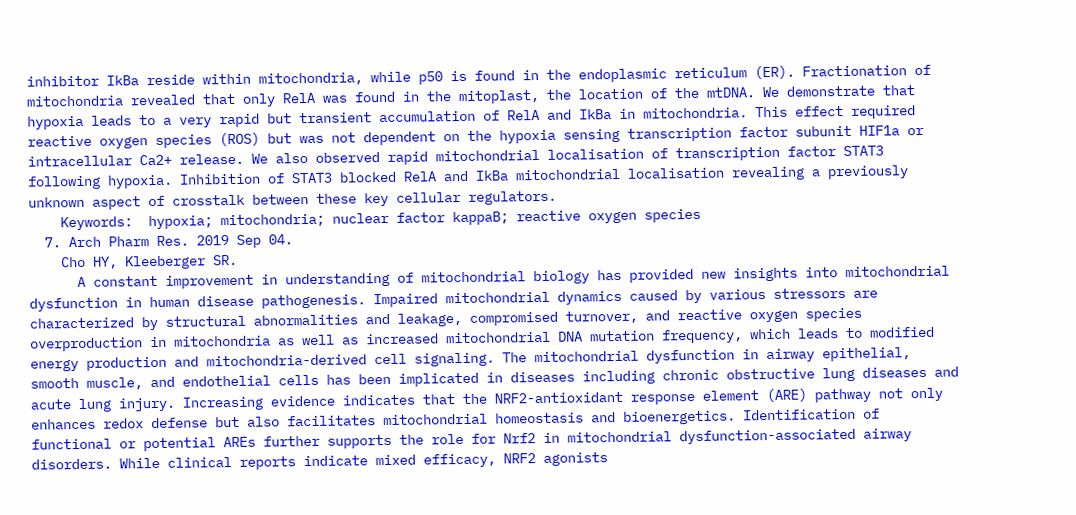inhibitor IkBa reside within mitochondria, while p50 is found in the endoplasmic reticulum (ER). Fractionation of mitochondria revealed that only RelA was found in the mitoplast, the location of the mtDNA. We demonstrate that hypoxia leads to a very rapid but transient accumulation of RelA and IkBa in mitochondria. This effect required reactive oxygen species (ROS) but was not dependent on the hypoxia sensing transcription factor subunit HIF1a or intracellular Ca2+ release. We also observed rapid mitochondrial localisation of transcription factor STAT3 following hypoxia. Inhibition of STAT3 blocked RelA and IkBa mitochondrial localisation revealing a previously unknown aspect of crosstalk between these key cellular regulators.
    Keywords:  hypoxia; mitochondria; nuclear factor kappaB; reactive oxygen species
  7. Arch Pharm Res. 2019 Sep 04.
    Cho HY, Kleeberger SR.
      A constant improvement in understanding of mitochondrial biology has provided new insights into mitochondrial dysfunction in human disease pathogenesis. Impaired mitochondrial dynamics caused by various stressors are characterized by structural abnormalities and leakage, compromised turnover, and reactive oxygen species overproduction in mitochondria as well as increased mitochondrial DNA mutation frequency, which leads to modified energy production and mitochondria-derived cell signaling. The mitochondrial dysfunction in airway epithelial, smooth muscle, and endothelial cells has been implicated in diseases including chronic obstructive lung diseases and acute lung injury. Increasing evidence indicates that the NRF2-antioxidant response element (ARE) pathway not only enhances redox defense but also facilitates mitochondrial homeostasis and bioenergetics. Identification of functional or potential AREs further supports the role for Nrf2 in mitochondrial dysfunction-associated airway disorders. While clinical reports indicate mixed efficacy, NRF2 agonists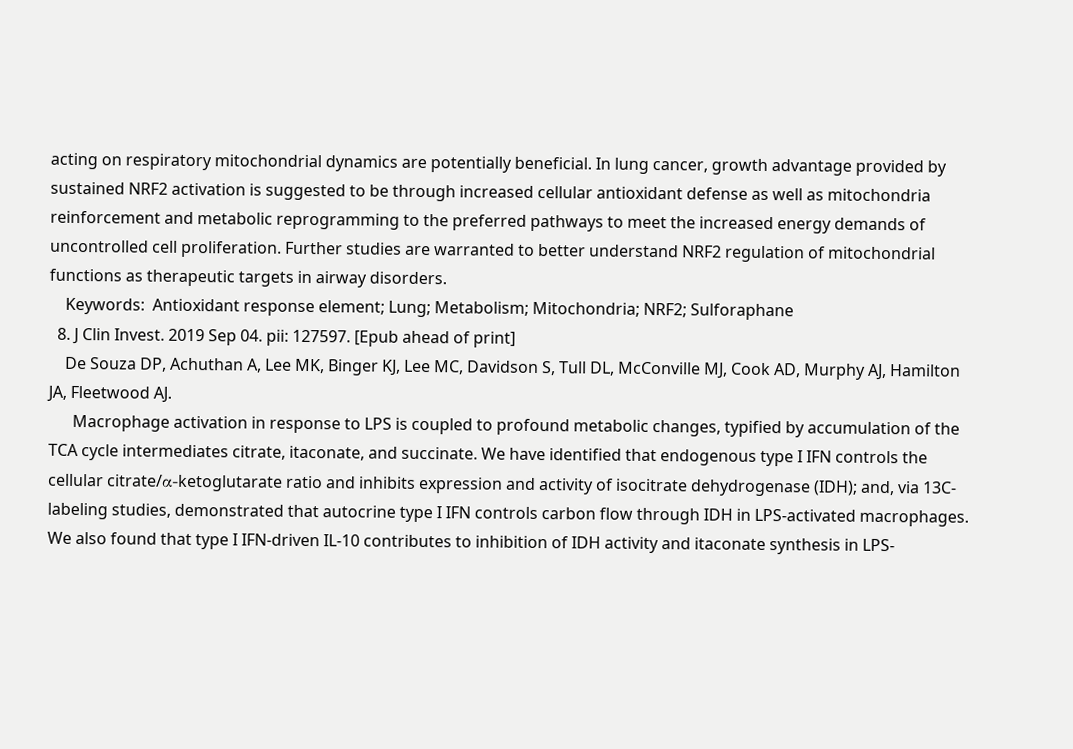acting on respiratory mitochondrial dynamics are potentially beneficial. In lung cancer, growth advantage provided by sustained NRF2 activation is suggested to be through increased cellular antioxidant defense as well as mitochondria reinforcement and metabolic reprogramming to the preferred pathways to meet the increased energy demands of uncontrolled cell proliferation. Further studies are warranted to better understand NRF2 regulation of mitochondrial functions as therapeutic targets in airway disorders.
    Keywords:  Antioxidant response element; Lung; Metabolism; Mitochondria; NRF2; Sulforaphane
  8. J Clin Invest. 2019 Sep 04. pii: 127597. [Epub ahead of print]
    De Souza DP, Achuthan A, Lee MK, Binger KJ, Lee MC, Davidson S, Tull DL, McConville MJ, Cook AD, Murphy AJ, Hamilton JA, Fleetwood AJ.
      Macrophage activation in response to LPS is coupled to profound metabolic changes, typified by accumulation of the TCA cycle intermediates citrate, itaconate, and succinate. We have identified that endogenous type I IFN controls the cellular citrate/α-ketoglutarate ratio and inhibits expression and activity of isocitrate dehydrogenase (IDH); and, via 13C-labeling studies, demonstrated that autocrine type I IFN controls carbon flow through IDH in LPS-activated macrophages. We also found that type I IFN-driven IL-10 contributes to inhibition of IDH activity and itaconate synthesis in LPS-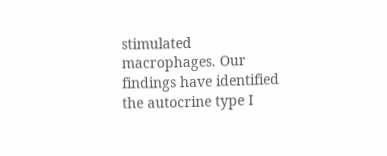stimulated macrophages. Our findings have identified the autocrine type I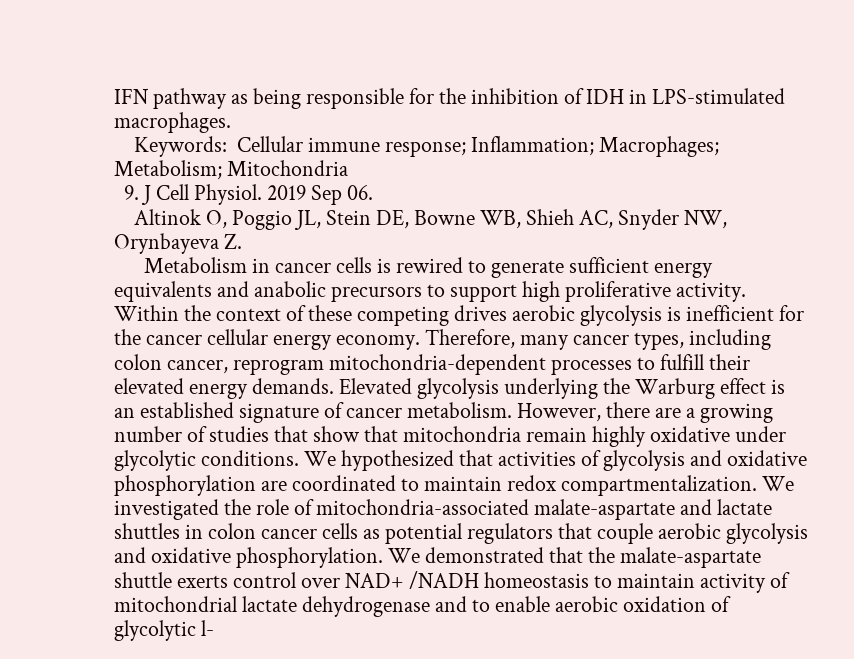IFN pathway as being responsible for the inhibition of IDH in LPS-stimulated macrophages.
    Keywords:  Cellular immune response; Inflammation; Macrophages; Metabolism; Mitochondria
  9. J Cell Physiol. 2019 Sep 06.
    Altinok O, Poggio JL, Stein DE, Bowne WB, Shieh AC, Snyder NW, Orynbayeva Z.
      Metabolism in cancer cells is rewired to generate sufficient energy equivalents and anabolic precursors to support high proliferative activity. Within the context of these competing drives aerobic glycolysis is inefficient for the cancer cellular energy economy. Therefore, many cancer types, including colon cancer, reprogram mitochondria-dependent processes to fulfill their elevated energy demands. Elevated glycolysis underlying the Warburg effect is an established signature of cancer metabolism. However, there are a growing number of studies that show that mitochondria remain highly oxidative under glycolytic conditions. We hypothesized that activities of glycolysis and oxidative phosphorylation are coordinated to maintain redox compartmentalization. We investigated the role of mitochondria-associated malate-aspartate and lactate shuttles in colon cancer cells as potential regulators that couple aerobic glycolysis and oxidative phosphorylation. We demonstrated that the malate-aspartate shuttle exerts control over NAD+ /NADH homeostasis to maintain activity of mitochondrial lactate dehydrogenase and to enable aerobic oxidation of glycolytic l-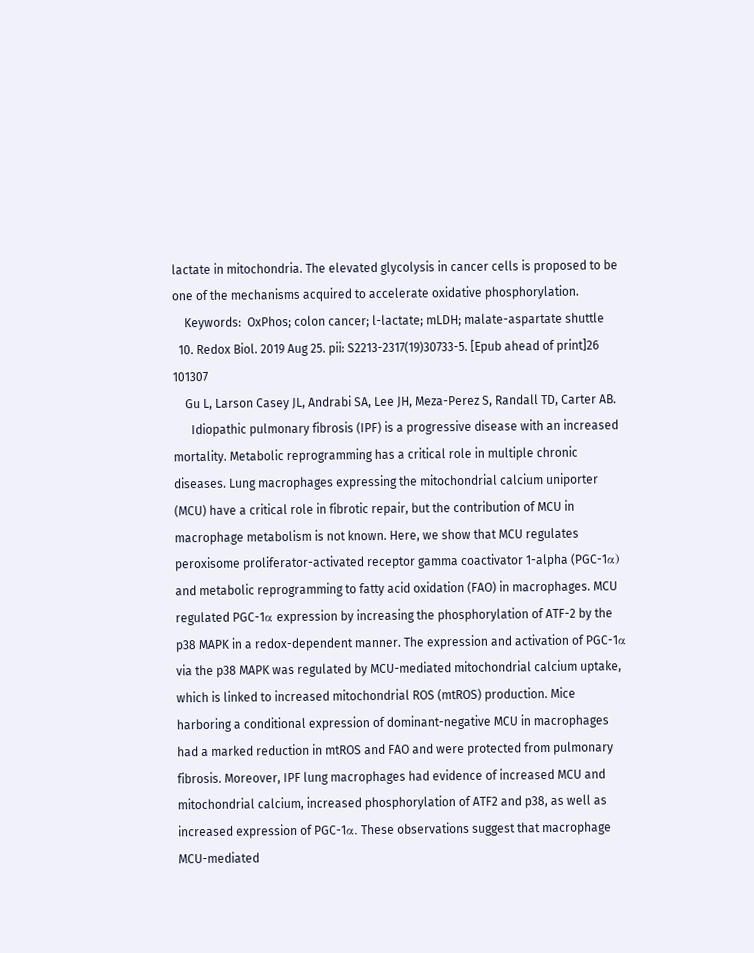lactate in mitochondria. The elevated glycolysis in cancer cells is proposed to be one of the mechanisms acquired to accelerate oxidative phosphorylation.
    Keywords:  OxPhos; colon cancer; l-lactate; mLDH; malate-aspartate shuttle
  10. Redox Biol. 2019 Aug 25. pii: S2213-2317(19)30733-5. [Epub ahead of print]26 101307
    Gu L, Larson Casey JL, Andrabi SA, Lee JH, Meza-Perez S, Randall TD, Carter AB.
      Idiopathic pulmonary fibrosis (IPF) is a progressive disease with an increased mortality. Metabolic reprogramming has a critical role in multiple chronic diseases. Lung macrophages expressing the mitochondrial calcium uniporter (MCU) have a critical role in fibrotic repair, but the contribution of MCU in macrophage metabolism is not known. Here, we show that MCU regulates peroxisome proliferator-activated receptor gamma coactivator 1-alpha (PGC-1α) and metabolic reprogramming to fatty acid oxidation (FAO) in macrophages. MCU regulated PGC-1α expression by increasing the phosphorylation of ATF-2 by the p38 MAPK in a redox-dependent manner. The expression and activation of PGC-1α via the p38 MAPK was regulated by MCU-mediated mitochondrial calcium uptake, which is linked to increased mitochondrial ROS (mtROS) production. Mice harboring a conditional expression of dominant-negative MCU in macrophages had a marked reduction in mtROS and FAO and were protected from pulmonary fibrosis. Moreover, IPF lung macrophages had evidence of increased MCU and mitochondrial calcium, increased phosphorylation of ATF2 and p38, as well as increased expression of PGC-1α. These observations suggest that macrophage MCU-mediated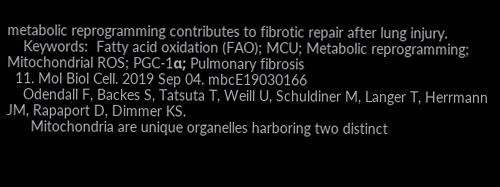metabolic reprogramming contributes to fibrotic repair after lung injury.
    Keywords:  Fatty acid oxidation (FAO); MCU; Metabolic reprogramming; Mitochondrial ROS; PGC-1α; Pulmonary fibrosis
  11. Mol Biol Cell. 2019 Sep 04. mbcE19030166
    Odendall F, Backes S, Tatsuta T, Weill U, Schuldiner M, Langer T, Herrmann JM, Rapaport D, Dimmer KS.
      Mitochondria are unique organelles harboring two distinct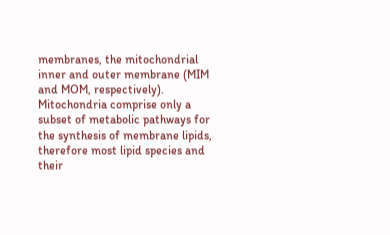membranes, the mitochondrial inner and outer membrane (MIM and MOM, respectively). Mitochondria comprise only a subset of metabolic pathways for the synthesis of membrane lipids, therefore most lipid species and their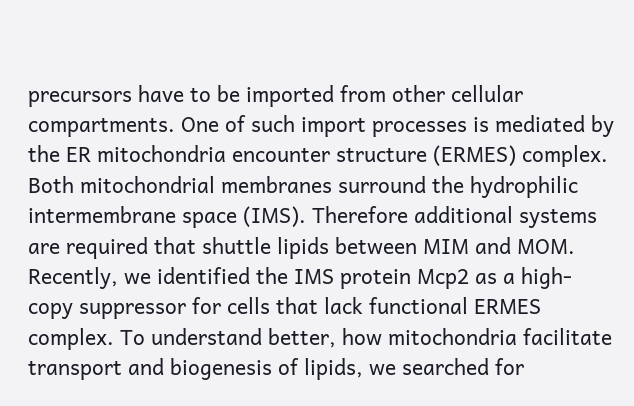precursors have to be imported from other cellular compartments. One of such import processes is mediated by the ER mitochondria encounter structure (ERMES) complex. Both mitochondrial membranes surround the hydrophilic intermembrane space (IMS). Therefore additional systems are required that shuttle lipids between MIM and MOM. Recently, we identified the IMS protein Mcp2 as a high-copy suppressor for cells that lack functional ERMES complex. To understand better, how mitochondria facilitate transport and biogenesis of lipids, we searched for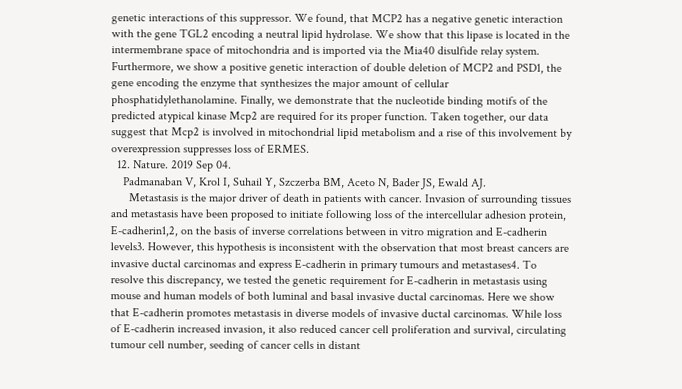genetic interactions of this suppressor. We found, that MCP2 has a negative genetic interaction with the gene TGL2 encoding a neutral lipid hydrolase. We show that this lipase is located in the intermembrane space of mitochondria and is imported via the Mia40 disulfide relay system. Furthermore, we show a positive genetic interaction of double deletion of MCP2 and PSD1, the gene encoding the enzyme that synthesizes the major amount of cellular phosphatidylethanolamine. Finally, we demonstrate that the nucleotide binding motifs of the predicted atypical kinase Mcp2 are required for its proper function. Taken together, our data suggest that Mcp2 is involved in mitochondrial lipid metabolism and a rise of this involvement by overexpression suppresses loss of ERMES.
  12. Nature. 2019 Sep 04.
    Padmanaban V, Krol I, Suhail Y, Szczerba BM, Aceto N, Bader JS, Ewald AJ.
      Metastasis is the major driver of death in patients with cancer. Invasion of surrounding tissues and metastasis have been proposed to initiate following loss of the intercellular adhesion protein, E-cadherin1,2, on the basis of inverse correlations between in vitro migration and E-cadherin levels3. However, this hypothesis is inconsistent with the observation that most breast cancers are invasive ductal carcinomas and express E-cadherin in primary tumours and metastases4. To resolve this discrepancy, we tested the genetic requirement for E-cadherin in metastasis using mouse and human models of both luminal and basal invasive ductal carcinomas. Here we show that E-cadherin promotes metastasis in diverse models of invasive ductal carcinomas. While loss of E-cadherin increased invasion, it also reduced cancer cell proliferation and survival, circulating tumour cell number, seeding of cancer cells in distant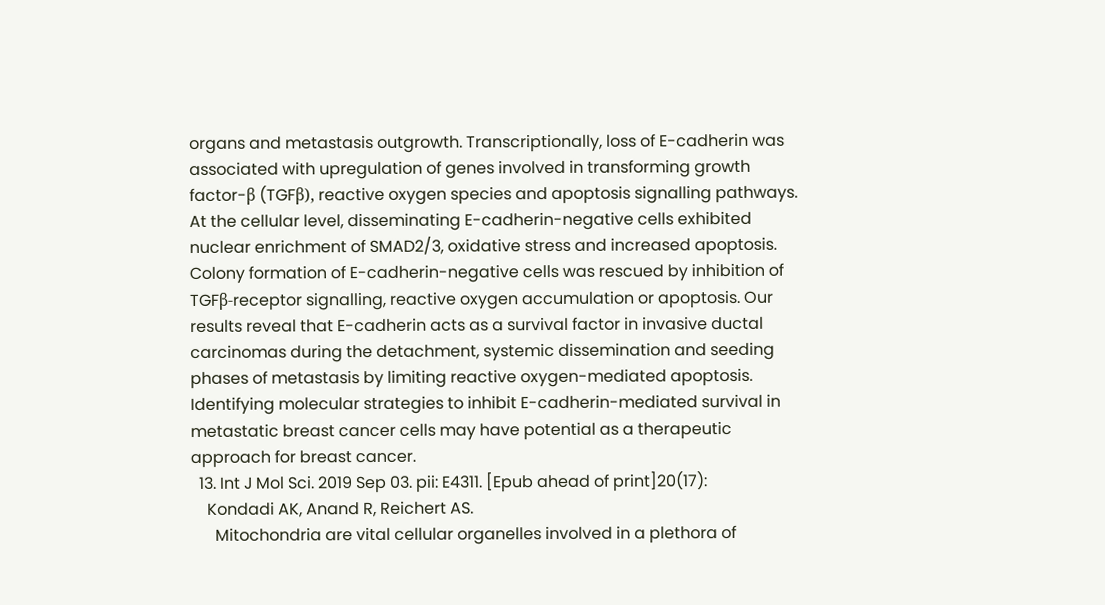organs and metastasis outgrowth. Transcriptionally, loss of E-cadherin was associated with upregulation of genes involved in transforming growth factor-β (TGFβ), reactive oxygen species and apoptosis signalling pathways. At the cellular level, disseminating E-cadherin-negative cells exhibited nuclear enrichment of SMAD2/3, oxidative stress and increased apoptosis. Colony formation of E-cadherin-negative cells was rescued by inhibition of TGFβ-receptor signalling, reactive oxygen accumulation or apoptosis. Our results reveal that E-cadherin acts as a survival factor in invasive ductal carcinomas during the detachment, systemic dissemination and seeding phases of metastasis by limiting reactive oxygen-mediated apoptosis. Identifying molecular strategies to inhibit E-cadherin-mediated survival in metastatic breast cancer cells may have potential as a therapeutic approach for breast cancer.
  13. Int J Mol Sci. 2019 Sep 03. pii: E4311. [Epub ahead of print]20(17):
    Kondadi AK, Anand R, Reichert AS.
      Mitochondria are vital cellular organelles involved in a plethora of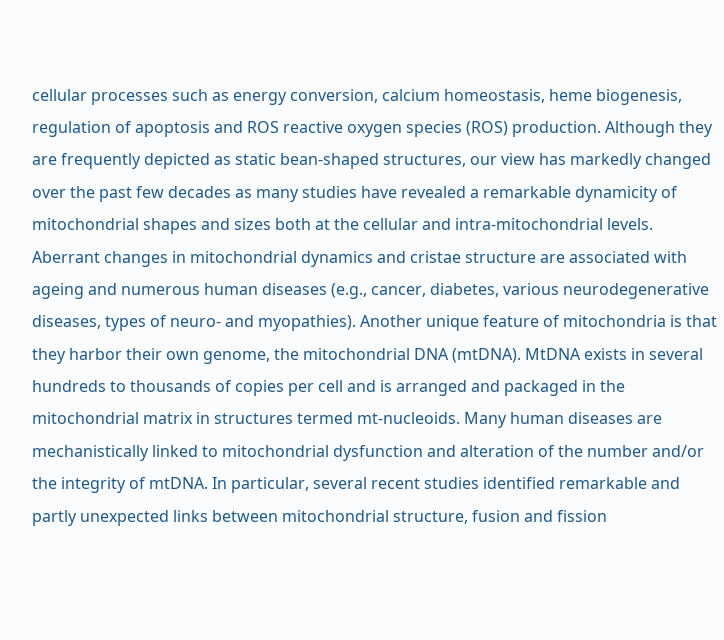cellular processes such as energy conversion, calcium homeostasis, heme biogenesis, regulation of apoptosis and ROS reactive oxygen species (ROS) production. Although they are frequently depicted as static bean-shaped structures, our view has markedly changed over the past few decades as many studies have revealed a remarkable dynamicity of mitochondrial shapes and sizes both at the cellular and intra-mitochondrial levels. Aberrant changes in mitochondrial dynamics and cristae structure are associated with ageing and numerous human diseases (e.g., cancer, diabetes, various neurodegenerative diseases, types of neuro- and myopathies). Another unique feature of mitochondria is that they harbor their own genome, the mitochondrial DNA (mtDNA). MtDNA exists in several hundreds to thousands of copies per cell and is arranged and packaged in the mitochondrial matrix in structures termed mt-nucleoids. Many human diseases are mechanistically linked to mitochondrial dysfunction and alteration of the number and/or the integrity of mtDNA. In particular, several recent studies identified remarkable and partly unexpected links between mitochondrial structure, fusion and fission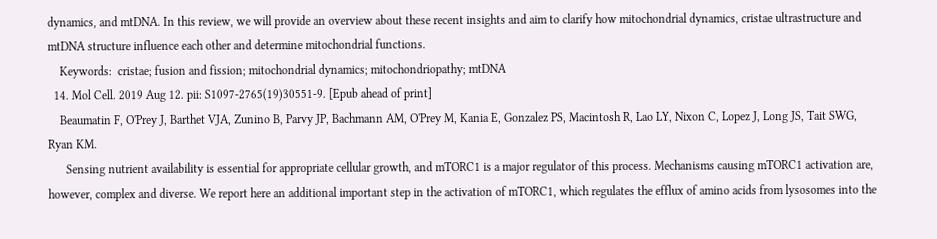dynamics, and mtDNA. In this review, we will provide an overview about these recent insights and aim to clarify how mitochondrial dynamics, cristae ultrastructure and mtDNA structure influence each other and determine mitochondrial functions.
    Keywords:  cristae; fusion and fission; mitochondrial dynamics; mitochondriopathy; mtDNA
  14. Mol Cell. 2019 Aug 12. pii: S1097-2765(19)30551-9. [Epub ahead of print]
    Beaumatin F, O'Prey J, Barthet VJA, Zunino B, Parvy JP, Bachmann AM, O'Prey M, Kania E, Gonzalez PS, Macintosh R, Lao LY, Nixon C, Lopez J, Long JS, Tait SWG, Ryan KM.
      Sensing nutrient availability is essential for appropriate cellular growth, and mTORC1 is a major regulator of this process. Mechanisms causing mTORC1 activation are, however, complex and diverse. We report here an additional important step in the activation of mTORC1, which regulates the efflux of amino acids from lysosomes into the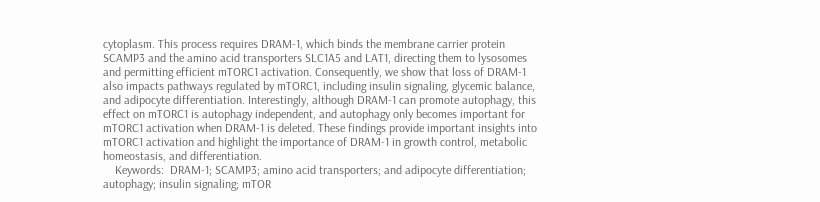cytoplasm. This process requires DRAM-1, which binds the membrane carrier protein SCAMP3 and the amino acid transporters SLC1A5 and LAT1, directing them to lysosomes and permitting efficient mTORC1 activation. Consequently, we show that loss of DRAM-1 also impacts pathways regulated by mTORC1, including insulin signaling, glycemic balance, and adipocyte differentiation. Interestingly, although DRAM-1 can promote autophagy, this effect on mTORC1 is autophagy independent, and autophagy only becomes important for mTORC1 activation when DRAM-1 is deleted. These findings provide important insights into mTORC1 activation and highlight the importance of DRAM-1 in growth control, metabolic homeostasis, and differentiation.
    Keywords:  DRAM-1; SCAMP3; amino acid transporters; and adipocyte differentiation; autophagy; insulin signaling; mTOR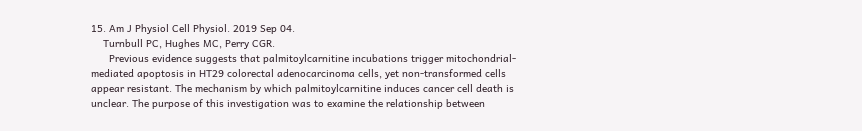15. Am J Physiol Cell Physiol. 2019 Sep 04.
    Turnbull PC, Hughes MC, Perry CGR.
      Previous evidence suggests that palmitoylcarnitine incubations trigger mitochondrial-mediated apoptosis in HT29 colorectal adenocarcinoma cells, yet non-transformed cells appear resistant. The mechanism by which palmitoylcarnitine induces cancer cell death is unclear. The purpose of this investigation was to examine the relationship between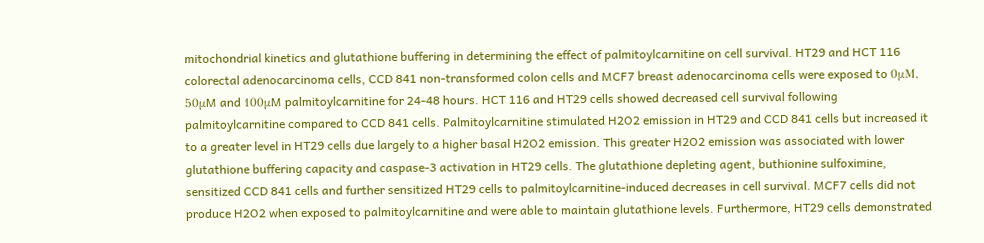mitochondrial kinetics and glutathione buffering in determining the effect of palmitoylcarnitine on cell survival. HT29 and HCT 116 colorectal adenocarcinoma cells, CCD 841 non-transformed colon cells and MCF7 breast adenocarcinoma cells were exposed to 0μM, 50μM and 100μM palmitoylcarnitine for 24-48 hours. HCT 116 and HT29 cells showed decreased cell survival following palmitoylcarnitine compared to CCD 841 cells. Palmitoylcarnitine stimulated H2O2 emission in HT29 and CCD 841 cells but increased it to a greater level in HT29 cells due largely to a higher basal H2O2 emission. This greater H2O2 emission was associated with lower glutathione buffering capacity and caspase-3 activation in HT29 cells. The glutathione depleting agent, buthionine sulfoximine, sensitized CCD 841 cells and further sensitized HT29 cells to palmitoylcarnitine-induced decreases in cell survival. MCF7 cells did not produce H2O2 when exposed to palmitoylcarnitine and were able to maintain glutathione levels. Furthermore, HT29 cells demonstrated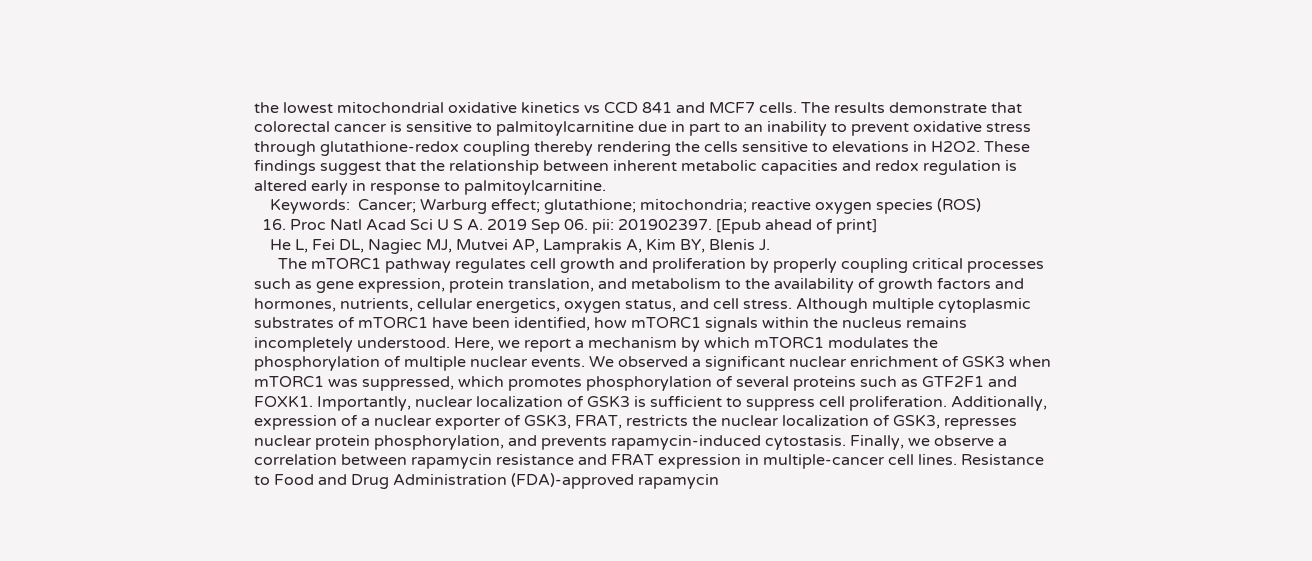the lowest mitochondrial oxidative kinetics vs CCD 841 and MCF7 cells. The results demonstrate that colorectal cancer is sensitive to palmitoylcarnitine due in part to an inability to prevent oxidative stress through glutathione-redox coupling thereby rendering the cells sensitive to elevations in H2O2. These findings suggest that the relationship between inherent metabolic capacities and redox regulation is altered early in response to palmitoylcarnitine.
    Keywords:  Cancer; Warburg effect; glutathione; mitochondria; reactive oxygen species (ROS)
  16. Proc Natl Acad Sci U S A. 2019 Sep 06. pii: 201902397. [Epub ahead of print]
    He L, Fei DL, Nagiec MJ, Mutvei AP, Lamprakis A, Kim BY, Blenis J.
      The mTORC1 pathway regulates cell growth and proliferation by properly coupling critical processes such as gene expression, protein translation, and metabolism to the availability of growth factors and hormones, nutrients, cellular energetics, oxygen status, and cell stress. Although multiple cytoplasmic substrates of mTORC1 have been identified, how mTORC1 signals within the nucleus remains incompletely understood. Here, we report a mechanism by which mTORC1 modulates the phosphorylation of multiple nuclear events. We observed a significant nuclear enrichment of GSK3 when mTORC1 was suppressed, which promotes phosphorylation of several proteins such as GTF2F1 and FOXK1. Importantly, nuclear localization of GSK3 is sufficient to suppress cell proliferation. Additionally, expression of a nuclear exporter of GSK3, FRAT, restricts the nuclear localization of GSK3, represses nuclear protein phosphorylation, and prevents rapamycin-induced cytostasis. Finally, we observe a correlation between rapamycin resistance and FRAT expression in multiple-cancer cell lines. Resistance to Food and Drug Administration (FDA)-approved rapamycin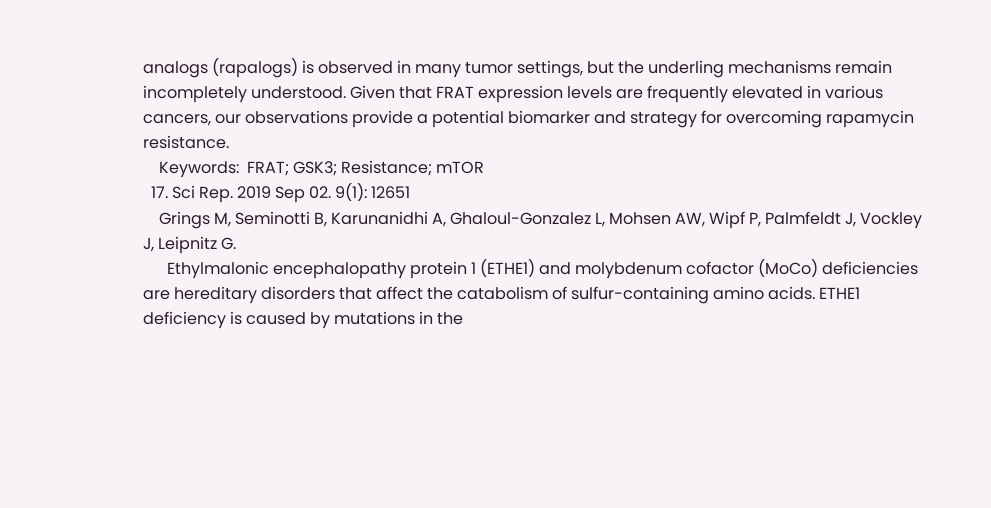analogs (rapalogs) is observed in many tumor settings, but the underling mechanisms remain incompletely understood. Given that FRAT expression levels are frequently elevated in various cancers, our observations provide a potential biomarker and strategy for overcoming rapamycin resistance.
    Keywords:  FRAT; GSK3; Resistance; mTOR
  17. Sci Rep. 2019 Sep 02. 9(1): 12651
    Grings M, Seminotti B, Karunanidhi A, Ghaloul-Gonzalez L, Mohsen AW, Wipf P, Palmfeldt J, Vockley J, Leipnitz G.
      Ethylmalonic encephalopathy protein 1 (ETHE1) and molybdenum cofactor (MoCo) deficiencies are hereditary disorders that affect the catabolism of sulfur-containing amino acids. ETHE1 deficiency is caused by mutations in the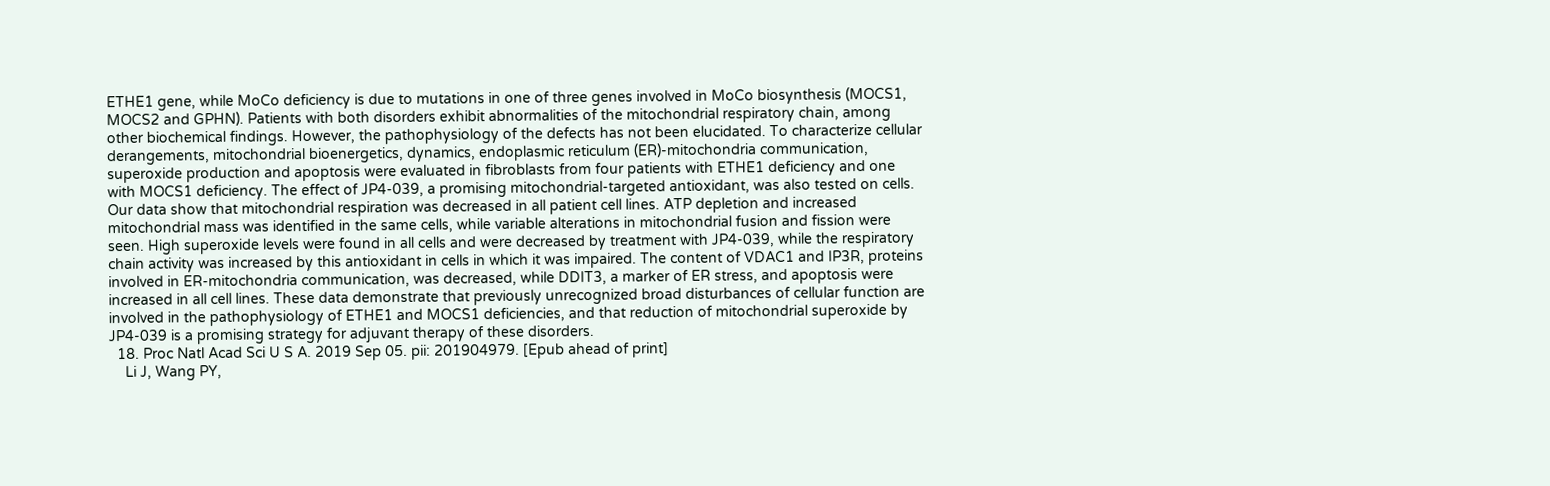ETHE1 gene, while MoCo deficiency is due to mutations in one of three genes involved in MoCo biosynthesis (MOCS1, MOCS2 and GPHN). Patients with both disorders exhibit abnormalities of the mitochondrial respiratory chain, among other biochemical findings. However, the pathophysiology of the defects has not been elucidated. To characterize cellular derangements, mitochondrial bioenergetics, dynamics, endoplasmic reticulum (ER)-mitochondria communication, superoxide production and apoptosis were evaluated in fibroblasts from four patients with ETHE1 deficiency and one with MOCS1 deficiency. The effect of JP4-039, a promising mitochondrial-targeted antioxidant, was also tested on cells. Our data show that mitochondrial respiration was decreased in all patient cell lines. ATP depletion and increased mitochondrial mass was identified in the same cells, while variable alterations in mitochondrial fusion and fission were seen. High superoxide levels were found in all cells and were decreased by treatment with JP4-039, while the respiratory chain activity was increased by this antioxidant in cells in which it was impaired. The content of VDAC1 and IP3R, proteins involved in ER-mitochondria communication, was decreased, while DDIT3, a marker of ER stress, and apoptosis were increased in all cell lines. These data demonstrate that previously unrecognized broad disturbances of cellular function are involved in the pathophysiology of ETHE1 and MOCS1 deficiencies, and that reduction of mitochondrial superoxide by JP4-039 is a promising strategy for adjuvant therapy of these disorders.
  18. Proc Natl Acad Sci U S A. 2019 Sep 05. pii: 201904979. [Epub ahead of print]
    Li J, Wang PY,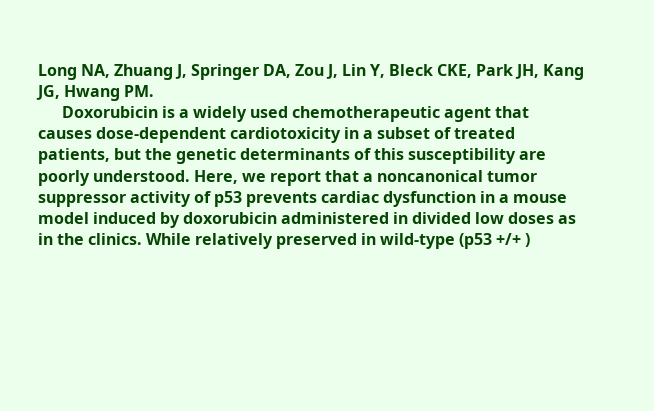Long NA, Zhuang J, Springer DA, Zou J, Lin Y, Bleck CKE, Park JH, Kang JG, Hwang PM.
      Doxorubicin is a widely used chemotherapeutic agent that causes dose-dependent cardiotoxicity in a subset of treated patients, but the genetic determinants of this susceptibility are poorly understood. Here, we report that a noncanonical tumor suppressor activity of p53 prevents cardiac dysfunction in a mouse model induced by doxorubicin administered in divided low doses as in the clinics. While relatively preserved in wild-type (p53 +/+ )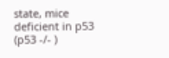state, mice deficient in p53 (p53 -/- )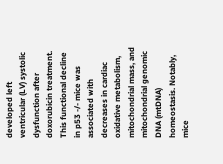developed left ventricular (LV) systolic dysfunction after doxorubicin treatment. This functional decline in p53 -/- mice was associated with decreases in cardiac oxidative metabolism, mitochondrial mass, and mitochondrial genomic DNA (mtDNA) homeostasis. Notably, mice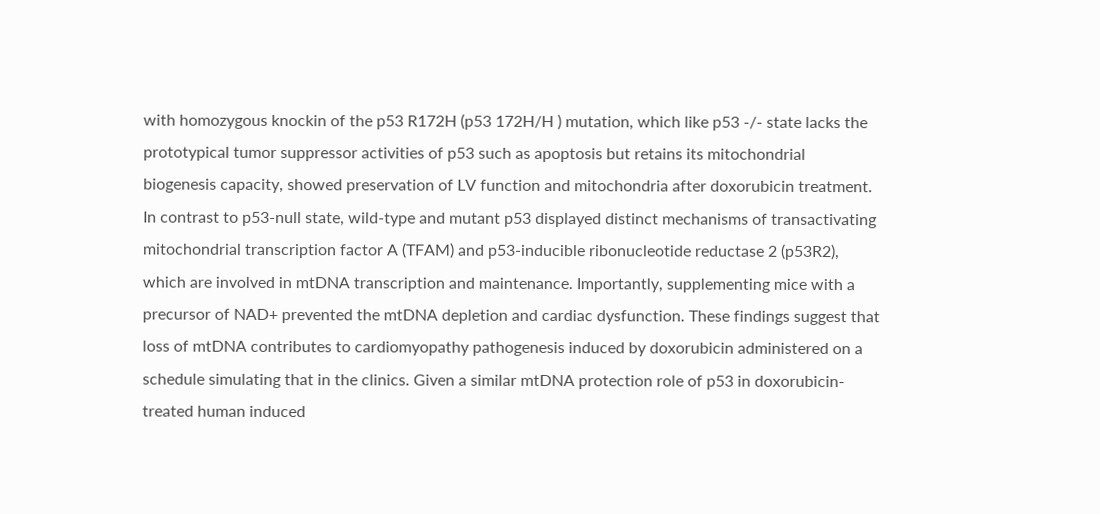with homozygous knockin of the p53 R172H (p53 172H/H ) mutation, which like p53 -/- state lacks the prototypical tumor suppressor activities of p53 such as apoptosis but retains its mitochondrial biogenesis capacity, showed preservation of LV function and mitochondria after doxorubicin treatment. In contrast to p53-null state, wild-type and mutant p53 displayed distinct mechanisms of transactivating mitochondrial transcription factor A (TFAM) and p53-inducible ribonucleotide reductase 2 (p53R2), which are involved in mtDNA transcription and maintenance. Importantly, supplementing mice with a precursor of NAD+ prevented the mtDNA depletion and cardiac dysfunction. These findings suggest that loss of mtDNA contributes to cardiomyopathy pathogenesis induced by doxorubicin administered on a schedule simulating that in the clinics. Given a similar mtDNA protection role of p53 in doxorubicin-treated human induced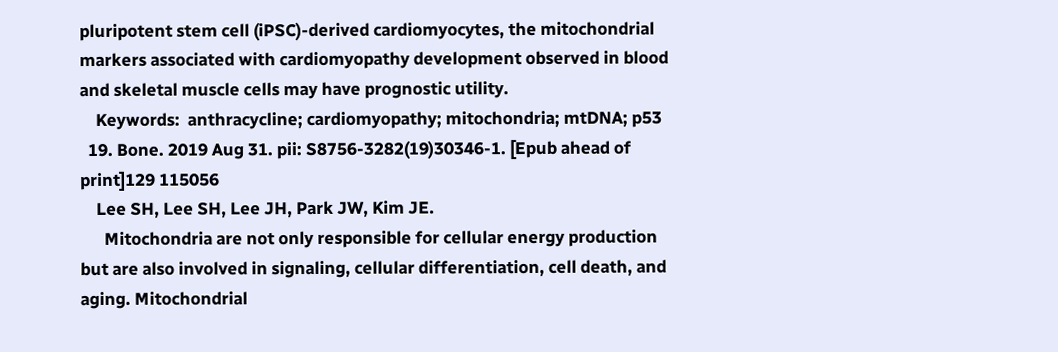pluripotent stem cell (iPSC)-derived cardiomyocytes, the mitochondrial markers associated with cardiomyopathy development observed in blood and skeletal muscle cells may have prognostic utility.
    Keywords:  anthracycline; cardiomyopathy; mitochondria; mtDNA; p53
  19. Bone. 2019 Aug 31. pii: S8756-3282(19)30346-1. [Epub ahead of print]129 115056
    Lee SH, Lee SH, Lee JH, Park JW, Kim JE.
      Mitochondria are not only responsible for cellular energy production but are also involved in signaling, cellular differentiation, cell death, and aging. Mitochondrial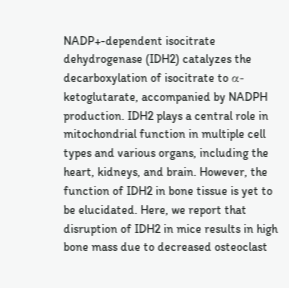NADP+-dependent isocitrate dehydrogenase (IDH2) catalyzes the decarboxylation of isocitrate to α-ketoglutarate, accompanied by NADPH production. IDH2 plays a central role in mitochondrial function in multiple cell types and various organs, including the heart, kidneys, and brain. However, the function of IDH2 in bone tissue is yet to be elucidated. Here, we report that disruption of IDH2 in mice results in high bone mass due to decreased osteoclast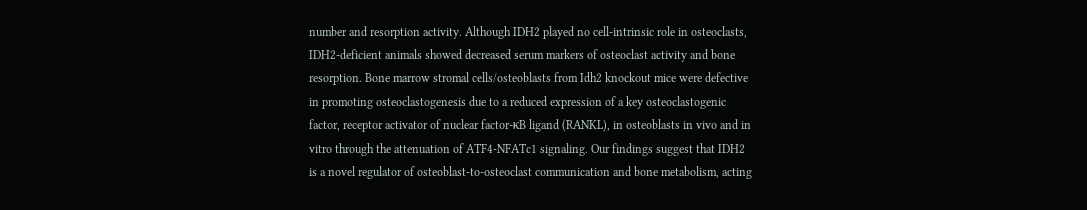number and resorption activity. Although IDH2 played no cell-intrinsic role in osteoclasts, IDH2-deficient animals showed decreased serum markers of osteoclast activity and bone resorption. Bone marrow stromal cells/osteoblasts from Idh2 knockout mice were defective in promoting osteoclastogenesis due to a reduced expression of a key osteoclastogenic factor, receptor activator of nuclear factor-κB ligand (RANKL), in osteoblasts in vivo and in vitro through the attenuation of ATF4-NFATc1 signaling. Our findings suggest that IDH2 is a novel regulator of osteoblast-to-osteoclast communication and bone metabolism, acting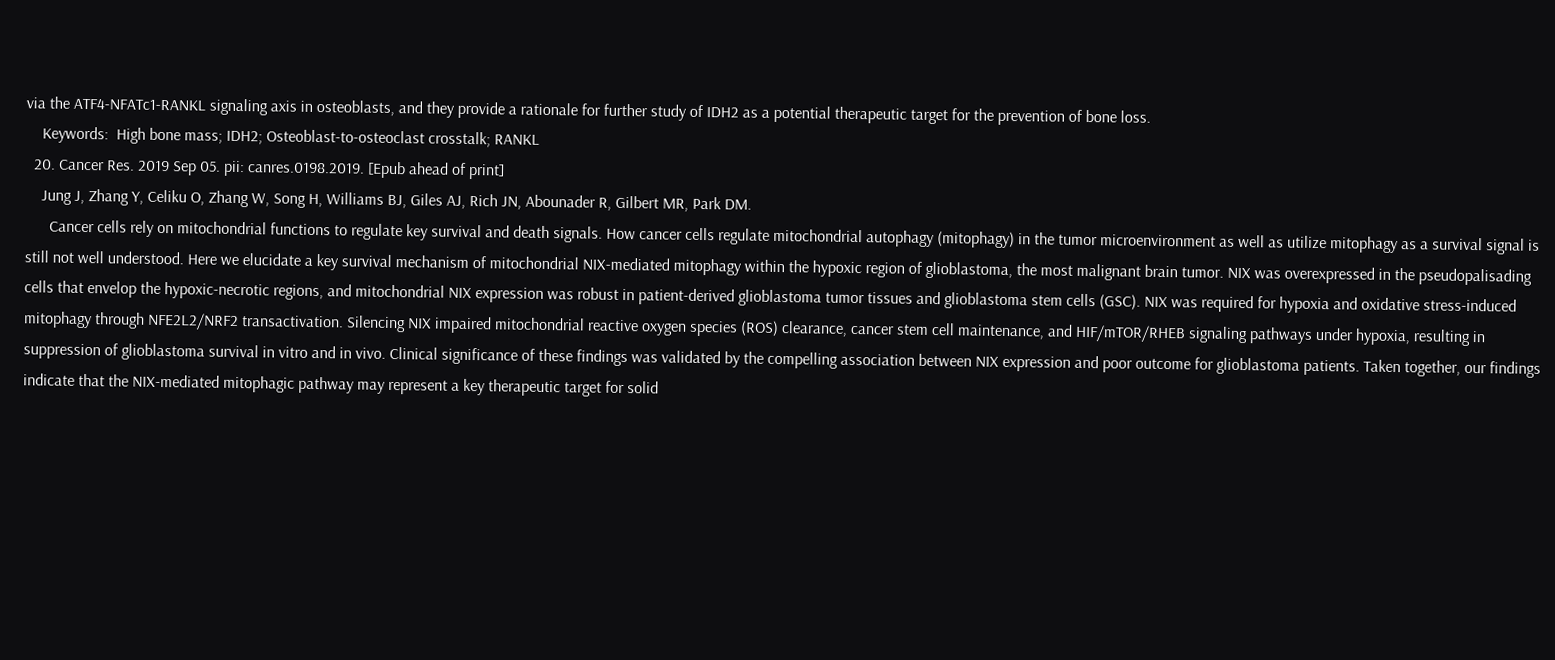via the ATF4-NFATc1-RANKL signaling axis in osteoblasts, and they provide a rationale for further study of IDH2 as a potential therapeutic target for the prevention of bone loss.
    Keywords:  High bone mass; IDH2; Osteoblast-to-osteoclast crosstalk; RANKL
  20. Cancer Res. 2019 Sep 05. pii: canres.0198.2019. [Epub ahead of print]
    Jung J, Zhang Y, Celiku O, Zhang W, Song H, Williams BJ, Giles AJ, Rich JN, Abounader R, Gilbert MR, Park DM.
      Cancer cells rely on mitochondrial functions to regulate key survival and death signals. How cancer cells regulate mitochondrial autophagy (mitophagy) in the tumor microenvironment as well as utilize mitophagy as a survival signal is still not well understood. Here we elucidate a key survival mechanism of mitochondrial NIX-mediated mitophagy within the hypoxic region of glioblastoma, the most malignant brain tumor. NIX was overexpressed in the pseudopalisading cells that envelop the hypoxic-necrotic regions, and mitochondrial NIX expression was robust in patient-derived glioblastoma tumor tissues and glioblastoma stem cells (GSC). NIX was required for hypoxia and oxidative stress-induced mitophagy through NFE2L2/NRF2 transactivation. Silencing NIX impaired mitochondrial reactive oxygen species (ROS) clearance, cancer stem cell maintenance, and HIF/mTOR/RHEB signaling pathways under hypoxia, resulting in suppression of glioblastoma survival in vitro and in vivo. Clinical significance of these findings was validated by the compelling association between NIX expression and poor outcome for glioblastoma patients. Taken together, our findings indicate that the NIX-mediated mitophagic pathway may represent a key therapeutic target for solid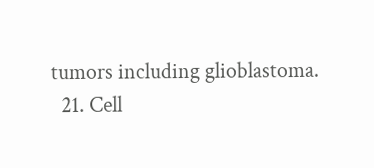tumors including glioblastoma.
  21. Cell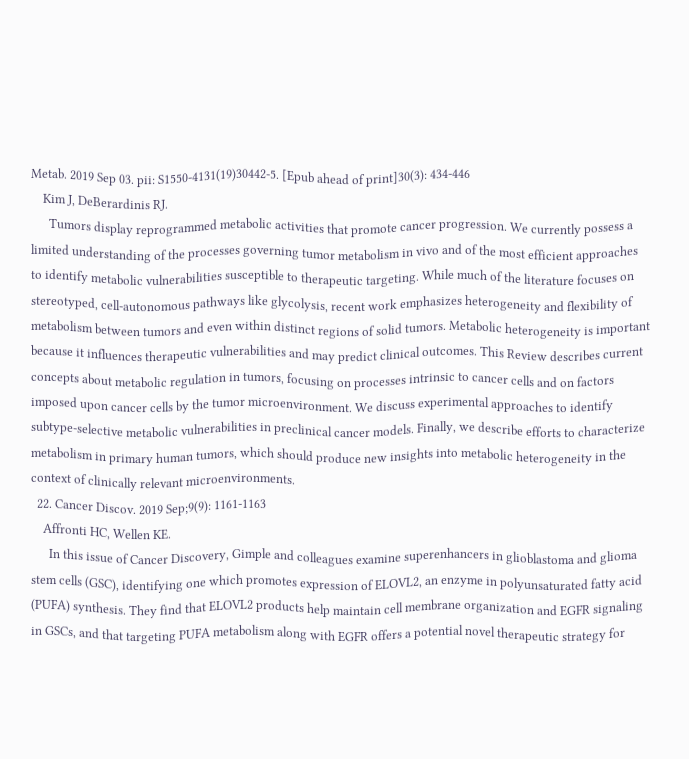Metab. 2019 Sep 03. pii: S1550-4131(19)30442-5. [Epub ahead of print]30(3): 434-446
    Kim J, DeBerardinis RJ.
      Tumors display reprogrammed metabolic activities that promote cancer progression. We currently possess a limited understanding of the processes governing tumor metabolism in vivo and of the most efficient approaches to identify metabolic vulnerabilities susceptible to therapeutic targeting. While much of the literature focuses on stereotyped, cell-autonomous pathways like glycolysis, recent work emphasizes heterogeneity and flexibility of metabolism between tumors and even within distinct regions of solid tumors. Metabolic heterogeneity is important because it influences therapeutic vulnerabilities and may predict clinical outcomes. This Review describes current concepts about metabolic regulation in tumors, focusing on processes intrinsic to cancer cells and on factors imposed upon cancer cells by the tumor microenvironment. We discuss experimental approaches to identify subtype-selective metabolic vulnerabilities in preclinical cancer models. Finally, we describe efforts to characterize metabolism in primary human tumors, which should produce new insights into metabolic heterogeneity in the context of clinically relevant microenvironments.
  22. Cancer Discov. 2019 Sep;9(9): 1161-1163
    Affronti HC, Wellen KE.
      In this issue of Cancer Discovery, Gimple and colleagues examine superenhancers in glioblastoma and glioma stem cells (GSC), identifying one which promotes expression of ELOVL2, an enzyme in polyunsaturated fatty acid (PUFA) synthesis. They find that ELOVL2 products help maintain cell membrane organization and EGFR signaling in GSCs, and that targeting PUFA metabolism along with EGFR offers a potential novel therapeutic strategy for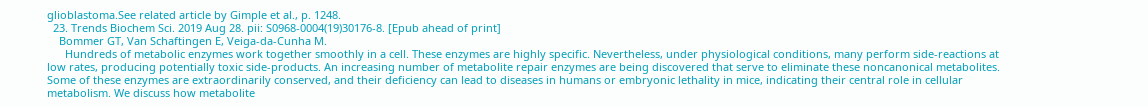glioblastoma.See related article by Gimple et al., p. 1248.
  23. Trends Biochem Sci. 2019 Aug 28. pii: S0968-0004(19)30176-8. [Epub ahead of print]
    Bommer GT, Van Schaftingen E, Veiga-da-Cunha M.
      Hundreds of metabolic enzymes work together smoothly in a cell. These enzymes are highly specific. Nevertheless, under physiological conditions, many perform side-reactions at low rates, producing potentially toxic side-products. An increasing number of metabolite repair enzymes are being discovered that serve to eliminate these noncanonical metabolites. Some of these enzymes are extraordinarily conserved, and their deficiency can lead to diseases in humans or embryonic lethality in mice, indicating their central role in cellular metabolism. We discuss how metabolite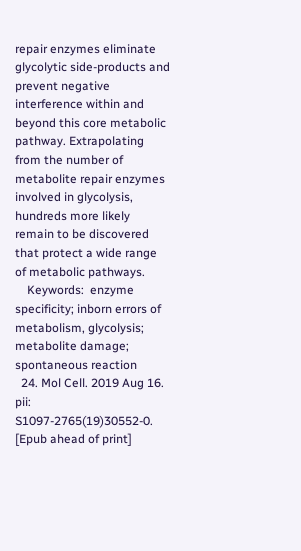repair enzymes eliminate glycolytic side-products and prevent negative interference within and beyond this core metabolic pathway. Extrapolating from the number of metabolite repair enzymes involved in glycolysis, hundreds more likely remain to be discovered that protect a wide range of metabolic pathways.
    Keywords:  enzyme specificity; inborn errors of metabolism, glycolysis; metabolite damage; spontaneous reaction
  24. Mol Cell. 2019 Aug 16. pii: S1097-2765(19)30552-0. [Epub ahead of print]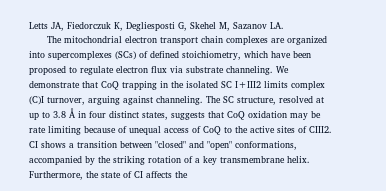Letts JA, Fiedorczuk K, Degliesposti G, Skehel M, Sazanov LA.
      The mitochondrial electron transport chain complexes are organized into supercomplexes (SCs) of defined stoichiometry, which have been proposed to regulate electron flux via substrate channeling. We demonstrate that CoQ trapping in the isolated SC I+III2 limits complex (C)I turnover, arguing against channeling. The SC structure, resolved at up to 3.8 Å in four distinct states, suggests that CoQ oxidation may be rate limiting because of unequal access of CoQ to the active sites of CIII2. CI shows a transition between "closed" and "open" conformations, accompanied by the striking rotation of a key transmembrane helix. Furthermore, the state of CI affects the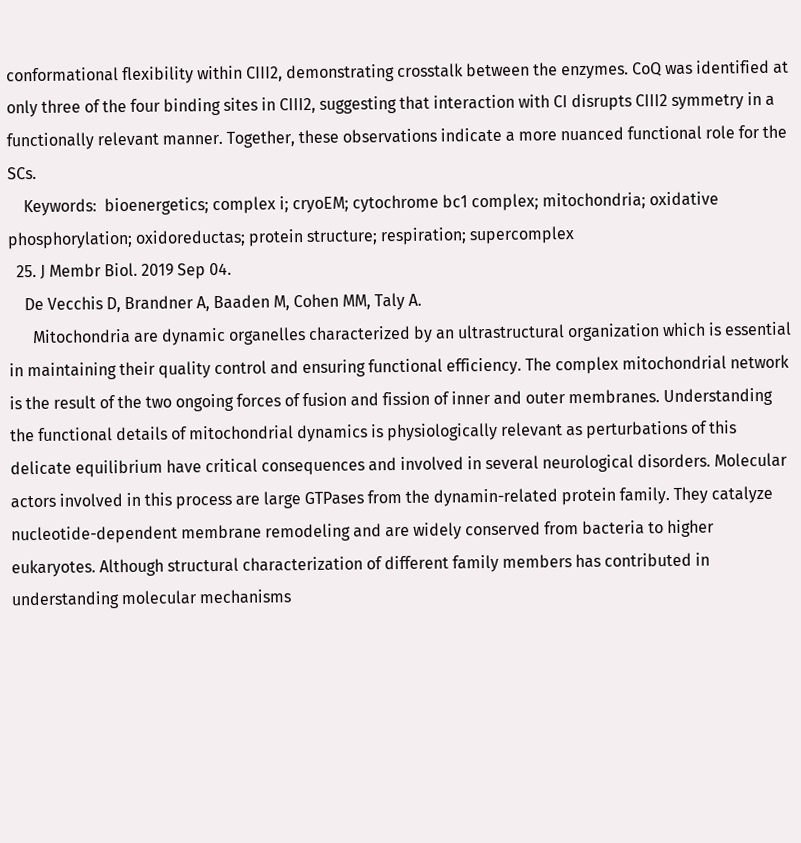conformational flexibility within CIII2, demonstrating crosstalk between the enzymes. CoQ was identified at only three of the four binding sites in CIII2, suggesting that interaction with CI disrupts CIII2 symmetry in a functionally relevant manner. Together, these observations indicate a more nuanced functional role for the SCs.
    Keywords:  bioenergetics; complex i; cryoEM; cytochrome bc1 complex; mitochondria; oxidative phosphorylation; oxidoreductas; protein structure; respiration; supercomplex
  25. J Membr Biol. 2019 Sep 04.
    De Vecchis D, Brandner A, Baaden M, Cohen MM, Taly A.
      Mitochondria are dynamic organelles characterized by an ultrastructural organization which is essential in maintaining their quality control and ensuring functional efficiency. The complex mitochondrial network is the result of the two ongoing forces of fusion and fission of inner and outer membranes. Understanding the functional details of mitochondrial dynamics is physiologically relevant as perturbations of this delicate equilibrium have critical consequences and involved in several neurological disorders. Molecular actors involved in this process are large GTPases from the dynamin-related protein family. They catalyze nucleotide-dependent membrane remodeling and are widely conserved from bacteria to higher eukaryotes. Although structural characterization of different family members has contributed in understanding molecular mechanisms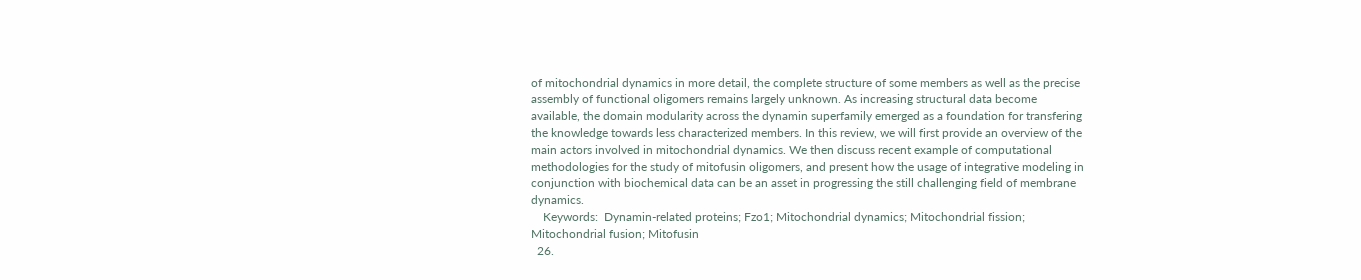of mitochondrial dynamics in more detail, the complete structure of some members as well as the precise assembly of functional oligomers remains largely unknown. As increasing structural data become available, the domain modularity across the dynamin superfamily emerged as a foundation for transfering the knowledge towards less characterized members. In this review, we will first provide an overview of the main actors involved in mitochondrial dynamics. We then discuss recent example of computational methodologies for the study of mitofusin oligomers, and present how the usage of integrative modeling in conjunction with biochemical data can be an asset in progressing the still challenging field of membrane dynamics.
    Keywords:  Dynamin-related proteins; Fzo1; Mitochondrial dynamics; Mitochondrial fission; Mitochondrial fusion; Mitofusin
  26.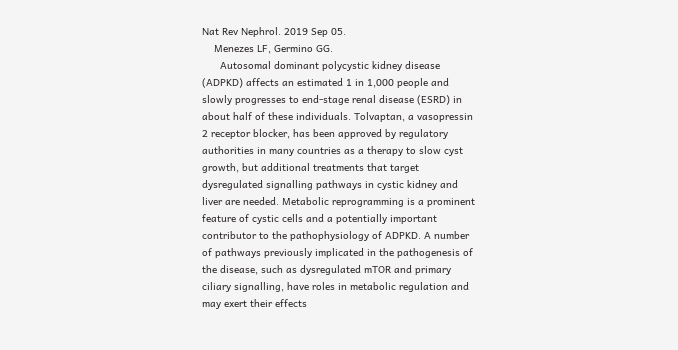Nat Rev Nephrol. 2019 Sep 05.
    Menezes LF, Germino GG.
      Autosomal dominant polycystic kidney disease (ADPKD) affects an estimated 1 in 1,000 people and slowly progresses to end-stage renal disease (ESRD) in about half of these individuals. Tolvaptan, a vasopressin 2 receptor blocker, has been approved by regulatory authorities in many countries as a therapy to slow cyst growth, but additional treatments that target dysregulated signalling pathways in cystic kidney and liver are needed. Metabolic reprogramming is a prominent feature of cystic cells and a potentially important contributor to the pathophysiology of ADPKD. A number of pathways previously implicated in the pathogenesis of the disease, such as dysregulated mTOR and primary ciliary signalling, have roles in metabolic regulation and may exert their effects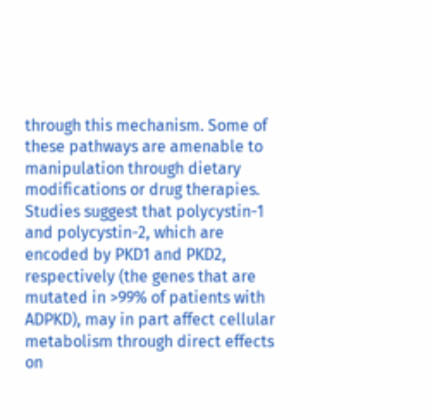through this mechanism. Some of these pathways are amenable to manipulation through dietary modifications or drug therapies. Studies suggest that polycystin-1 and polycystin-2, which are encoded by PKD1 and PKD2, respectively (the genes that are mutated in >99% of patients with ADPKD), may in part affect cellular metabolism through direct effects on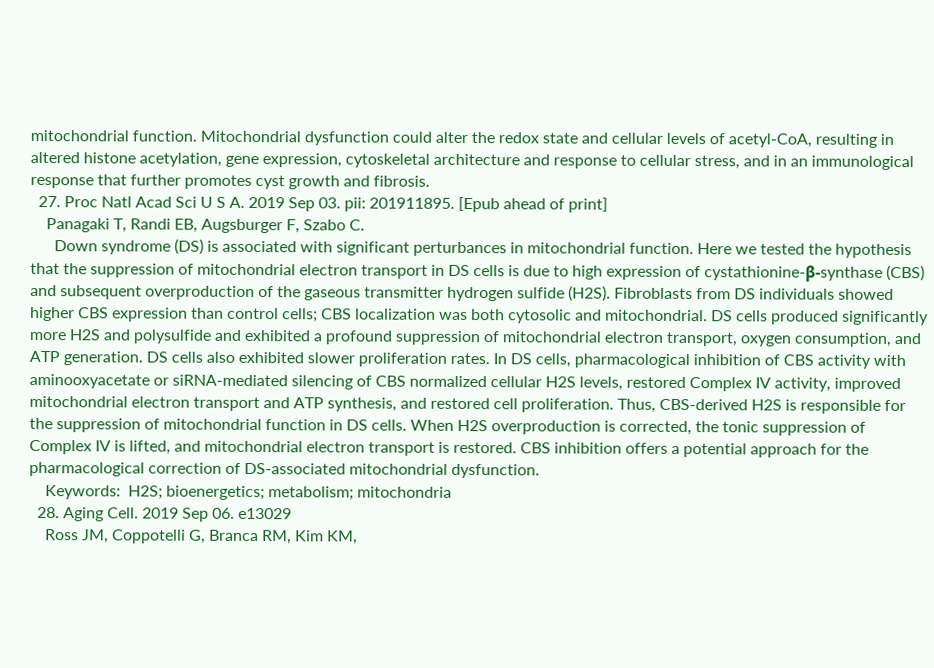mitochondrial function. Mitochondrial dysfunction could alter the redox state and cellular levels of acetyl-CoA, resulting in altered histone acetylation, gene expression, cytoskeletal architecture and response to cellular stress, and in an immunological response that further promotes cyst growth and fibrosis.
  27. Proc Natl Acad Sci U S A. 2019 Sep 03. pii: 201911895. [Epub ahead of print]
    Panagaki T, Randi EB, Augsburger F, Szabo C.
      Down syndrome (DS) is associated with significant perturbances in mitochondrial function. Here we tested the hypothesis that the suppression of mitochondrial electron transport in DS cells is due to high expression of cystathionine-β-synthase (CBS) and subsequent overproduction of the gaseous transmitter hydrogen sulfide (H2S). Fibroblasts from DS individuals showed higher CBS expression than control cells; CBS localization was both cytosolic and mitochondrial. DS cells produced significantly more H2S and polysulfide and exhibited a profound suppression of mitochondrial electron transport, oxygen consumption, and ATP generation. DS cells also exhibited slower proliferation rates. In DS cells, pharmacological inhibition of CBS activity with aminooxyacetate or siRNA-mediated silencing of CBS normalized cellular H2S levels, restored Complex IV activity, improved mitochondrial electron transport and ATP synthesis, and restored cell proliferation. Thus, CBS-derived H2S is responsible for the suppression of mitochondrial function in DS cells. When H2S overproduction is corrected, the tonic suppression of Complex IV is lifted, and mitochondrial electron transport is restored. CBS inhibition offers a potential approach for the pharmacological correction of DS-associated mitochondrial dysfunction.
    Keywords:  H2S; bioenergetics; metabolism; mitochondria
  28. Aging Cell. 2019 Sep 06. e13029
    Ross JM, Coppotelli G, Branca RM, Kim KM,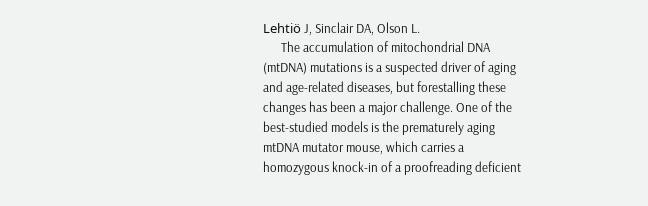Lehtiö J, Sinclair DA, Olson L.
      The accumulation of mitochondrial DNA (mtDNA) mutations is a suspected driver of aging and age-related diseases, but forestalling these changes has been a major challenge. One of the best-studied models is the prematurely aging mtDNA mutator mouse, which carries a homozygous knock-in of a proofreading deficient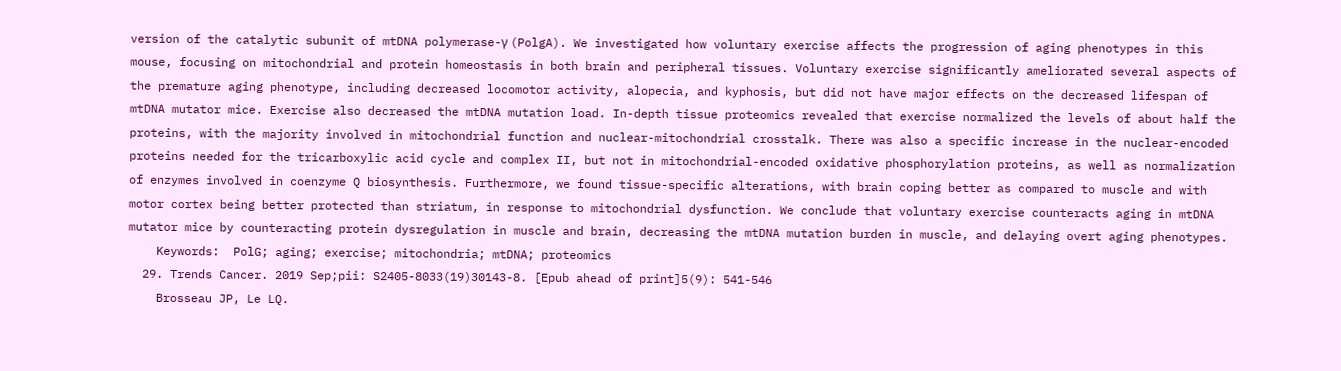version of the catalytic subunit of mtDNA polymerase-γ (PolgA). We investigated how voluntary exercise affects the progression of aging phenotypes in this mouse, focusing on mitochondrial and protein homeostasis in both brain and peripheral tissues. Voluntary exercise significantly ameliorated several aspects of the premature aging phenotype, including decreased locomotor activity, alopecia, and kyphosis, but did not have major effects on the decreased lifespan of mtDNA mutator mice. Exercise also decreased the mtDNA mutation load. In-depth tissue proteomics revealed that exercise normalized the levels of about half the proteins, with the majority involved in mitochondrial function and nuclear-mitochondrial crosstalk. There was also a specific increase in the nuclear-encoded proteins needed for the tricarboxylic acid cycle and complex II, but not in mitochondrial-encoded oxidative phosphorylation proteins, as well as normalization of enzymes involved in coenzyme Q biosynthesis. Furthermore, we found tissue-specific alterations, with brain coping better as compared to muscle and with motor cortex being better protected than striatum, in response to mitochondrial dysfunction. We conclude that voluntary exercise counteracts aging in mtDNA mutator mice by counteracting protein dysregulation in muscle and brain, decreasing the mtDNA mutation burden in muscle, and delaying overt aging phenotypes.
    Keywords:  PolG; aging; exercise; mitochondria; mtDNA; proteomics
  29. Trends Cancer. 2019 Sep;pii: S2405-8033(19)30143-8. [Epub ahead of print]5(9): 541-546
    Brosseau JP, Le LQ.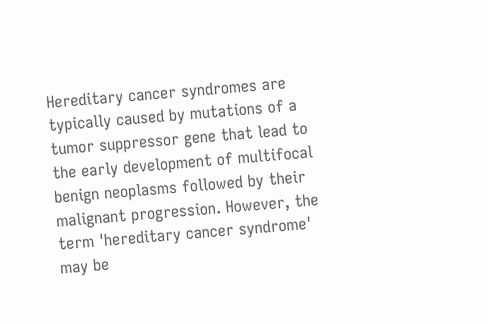Hereditary cancer syndromes are typically caused by mutations of a tumor suppressor gene that lead to the early development of multifocal benign neoplasms followed by their malignant progression. However, the term 'hereditary cancer syndrome' may be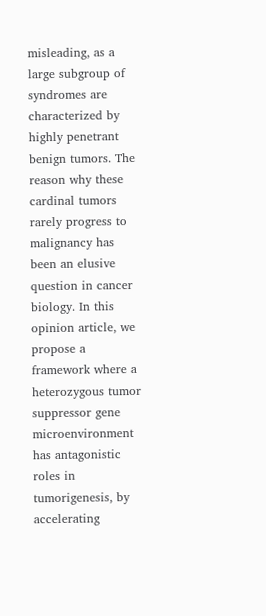misleading, as a large subgroup of syndromes are characterized by highly penetrant benign tumors. The reason why these cardinal tumors rarely progress to malignancy has been an elusive question in cancer biology. In this opinion article, we propose a framework where a heterozygous tumor suppressor gene microenvironment has antagonistic roles in tumorigenesis, by accelerating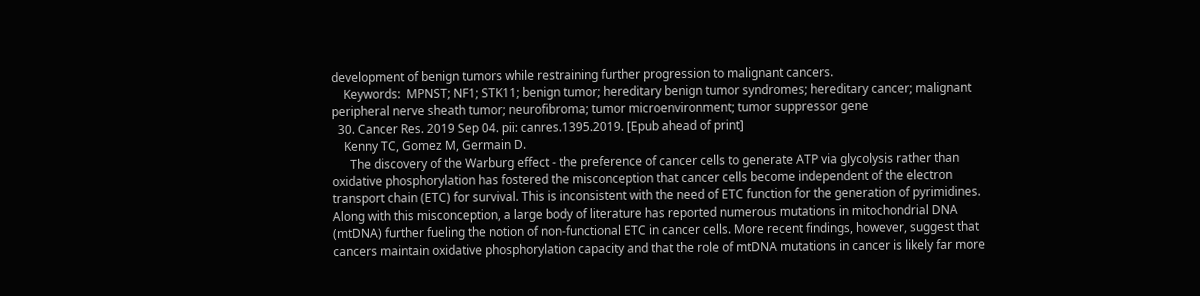development of benign tumors while restraining further progression to malignant cancers.
    Keywords:  MPNST; NF1; STK11; benign tumor; hereditary benign tumor syndromes; hereditary cancer; malignant peripheral nerve sheath tumor; neurofibroma; tumor microenvironment; tumor suppressor gene
  30. Cancer Res. 2019 Sep 04. pii: canres.1395.2019. [Epub ahead of print]
    Kenny TC, Gomez M, Germain D.
      The discovery of the Warburg effect - the preference of cancer cells to generate ATP via glycolysis rather than oxidative phosphorylation has fostered the misconception that cancer cells become independent of the electron transport chain (ETC) for survival. This is inconsistent with the need of ETC function for the generation of pyrimidines. Along with this misconception, a large body of literature has reported numerous mutations in mitochondrial DNA (mtDNA) further fueling the notion of non-functional ETC in cancer cells. More recent findings, however, suggest that cancers maintain oxidative phosphorylation capacity and that the role of mtDNA mutations in cancer is likely far more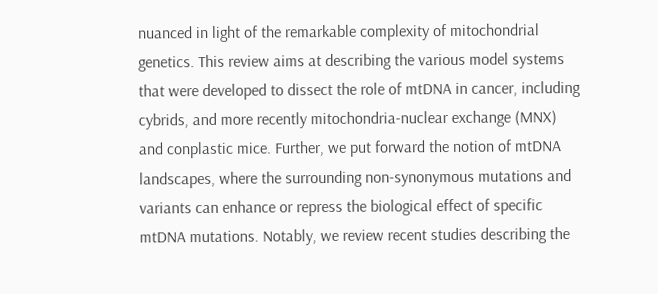nuanced in light of the remarkable complexity of mitochondrial genetics. This review aims at describing the various model systems that were developed to dissect the role of mtDNA in cancer, including cybrids, and more recently mitochondria-nuclear exchange (MNX) and conplastic mice. Further, we put forward the notion of mtDNA landscapes, where the surrounding non-synonymous mutations and variants can enhance or repress the biological effect of specific mtDNA mutations. Notably, we review recent studies describing the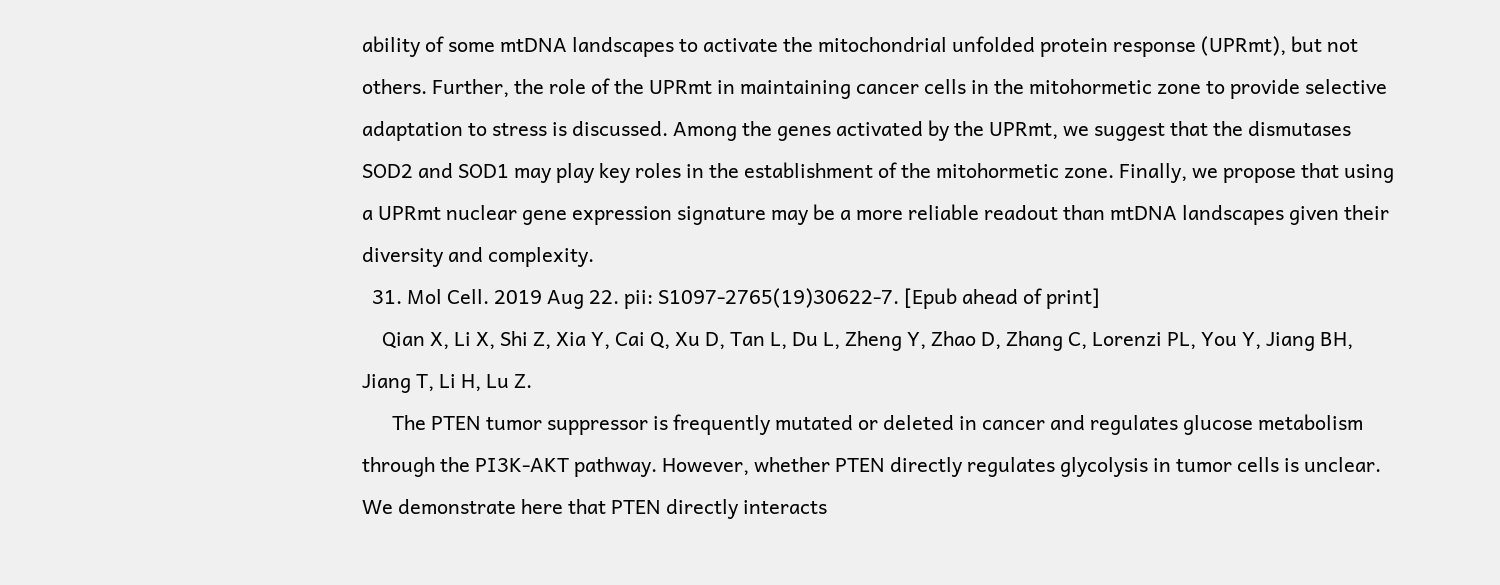ability of some mtDNA landscapes to activate the mitochondrial unfolded protein response (UPRmt), but not others. Further, the role of the UPRmt in maintaining cancer cells in the mitohormetic zone to provide selective adaptation to stress is discussed. Among the genes activated by the UPRmt, we suggest that the dismutases SOD2 and SOD1 may play key roles in the establishment of the mitohormetic zone. Finally, we propose that using a UPRmt nuclear gene expression signature may be a more reliable readout than mtDNA landscapes given their diversity and complexity.
  31. Mol Cell. 2019 Aug 22. pii: S1097-2765(19)30622-7. [Epub ahead of print]
    Qian X, Li X, Shi Z, Xia Y, Cai Q, Xu D, Tan L, Du L, Zheng Y, Zhao D, Zhang C, Lorenzi PL, You Y, Jiang BH, Jiang T, Li H, Lu Z.
      The PTEN tumor suppressor is frequently mutated or deleted in cancer and regulates glucose metabolism through the PI3K-AKT pathway. However, whether PTEN directly regulates glycolysis in tumor cells is unclear. We demonstrate here that PTEN directly interacts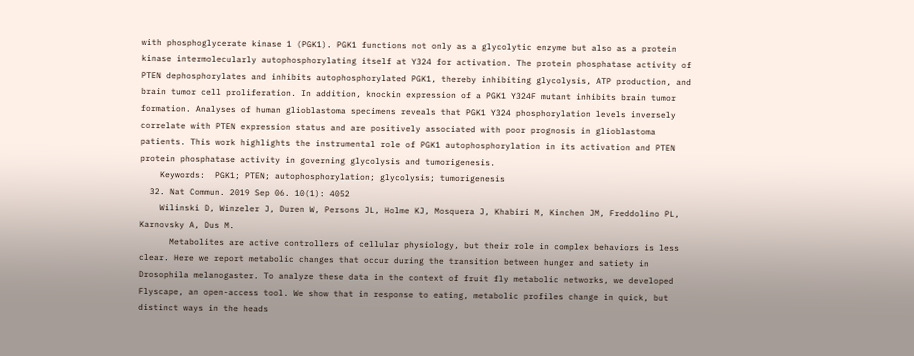with phosphoglycerate kinase 1 (PGK1). PGK1 functions not only as a glycolytic enzyme but also as a protein kinase intermolecularly autophosphorylating itself at Y324 for activation. The protein phosphatase activity of PTEN dephosphorylates and inhibits autophosphorylated PGK1, thereby inhibiting glycolysis, ATP production, and brain tumor cell proliferation. In addition, knockin expression of a PGK1 Y324F mutant inhibits brain tumor formation. Analyses of human glioblastoma specimens reveals that PGK1 Y324 phosphorylation levels inversely correlate with PTEN expression status and are positively associated with poor prognosis in glioblastoma patients. This work highlights the instrumental role of PGK1 autophosphorylation in its activation and PTEN protein phosphatase activity in governing glycolysis and tumorigenesis.
    Keywords:  PGK1; PTEN; autophosphorylation; glycolysis; tumorigenesis
  32. Nat Commun. 2019 Sep 06. 10(1): 4052
    Wilinski D, Winzeler J, Duren W, Persons JL, Holme KJ, Mosquera J, Khabiri M, Kinchen JM, Freddolino PL, Karnovsky A, Dus M.
      Metabolites are active controllers of cellular physiology, but their role in complex behaviors is less clear. Here we report metabolic changes that occur during the transition between hunger and satiety in Drosophila melanogaster. To analyze these data in the context of fruit fly metabolic networks, we developed Flyscape, an open-access tool. We show that in response to eating, metabolic profiles change in quick, but distinct ways in the heads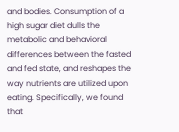and bodies. Consumption of a high sugar diet dulls the metabolic and behavioral differences between the fasted and fed state, and reshapes the way nutrients are utilized upon eating. Specifically, we found that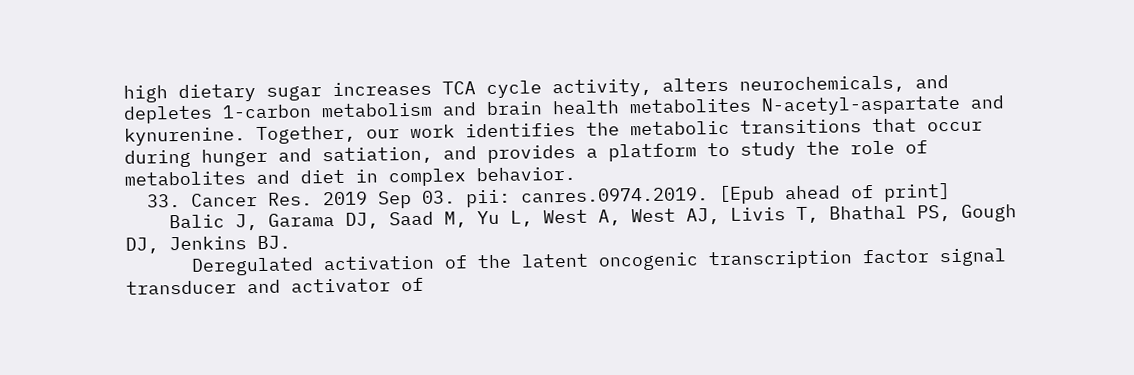high dietary sugar increases TCA cycle activity, alters neurochemicals, and depletes 1-carbon metabolism and brain health metabolites N-acetyl-aspartate and kynurenine. Together, our work identifies the metabolic transitions that occur during hunger and satiation, and provides a platform to study the role of metabolites and diet in complex behavior.
  33. Cancer Res. 2019 Sep 03. pii: canres.0974.2019. [Epub ahead of print]
    Balic J, Garama DJ, Saad M, Yu L, West A, West AJ, Livis T, Bhathal PS, Gough DJ, Jenkins BJ.
      Deregulated activation of the latent oncogenic transcription factor signal transducer and activator of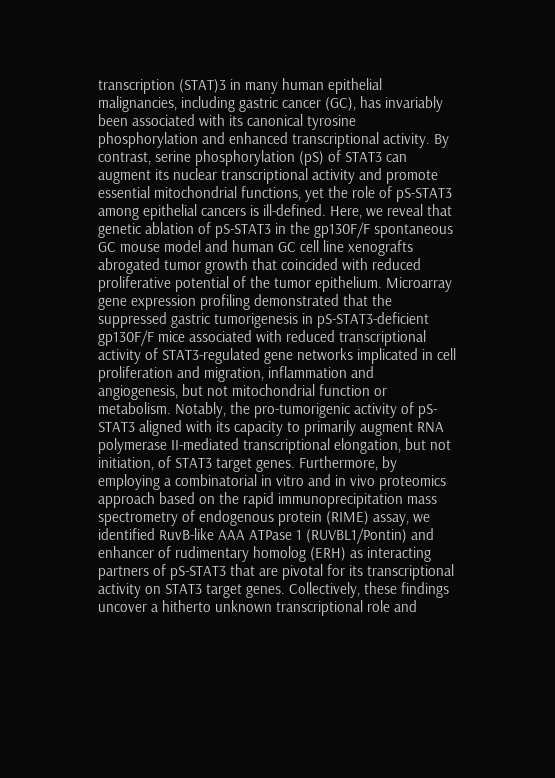transcription (STAT)3 in many human epithelial malignancies, including gastric cancer (GC), has invariably been associated with its canonical tyrosine phosphorylation and enhanced transcriptional activity. By contrast, serine phosphorylation (pS) of STAT3 can augment its nuclear transcriptional activity and promote essential mitochondrial functions, yet the role of pS-STAT3 among epithelial cancers is ill-defined. Here, we reveal that genetic ablation of pS-STAT3 in the gp130F/F spontaneous GC mouse model and human GC cell line xenografts abrogated tumor growth that coincided with reduced proliferative potential of the tumor epithelium. Microarray gene expression profiling demonstrated that the suppressed gastric tumorigenesis in pS-STAT3-deficient gp130F/F mice associated with reduced transcriptional activity of STAT3-regulated gene networks implicated in cell proliferation and migration, inflammation and angiogenesis, but not mitochondrial function or metabolism. Notably, the pro-tumorigenic activity of pS-STAT3 aligned with its capacity to primarily augment RNA polymerase II-mediated transcriptional elongation, but not initiation, of STAT3 target genes. Furthermore, by employing a combinatorial in vitro and in vivo proteomics approach based on the rapid immunoprecipitation mass spectrometry of endogenous protein (RIME) assay, we identified RuvB-like AAA ATPase 1 (RUVBL1/Pontin) and enhancer of rudimentary homolog (ERH) as interacting partners of pS-STAT3 that are pivotal for its transcriptional activity on STAT3 target genes. Collectively, these findings uncover a hitherto unknown transcriptional role and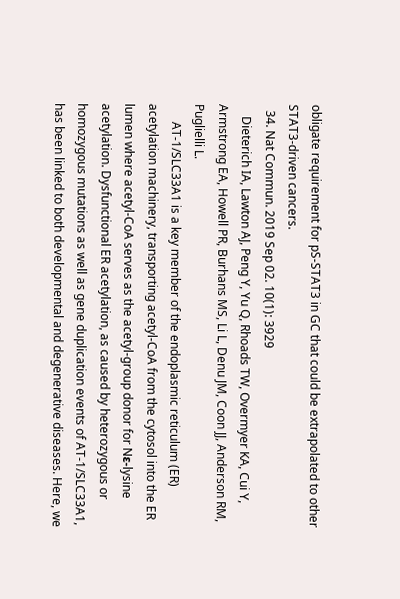obligate requirement for pS-STAT3 in GC that could be extrapolated to other STAT3-driven cancers.
  34. Nat Commun. 2019 Sep 02. 10(1): 3929
    Dieterich IA, Lawton AJ, Peng Y, Yu Q, Rhoads TW, Overmyer KA, Cui Y, Armstrong EA, Howell PR, Burhans MS, Li L, Denu JM, Coon JJ, Anderson RM, Puglielli L.
      AT-1/SLC33A1 is a key member of the endoplasmic reticulum (ER) acetylation machinery, transporting acetyl-CoA from the cytosol into the ER lumen where acetyl-CoA serves as the acetyl-group donor for Nε-lysine acetylation. Dysfunctional ER acetylation, as caused by heterozygous or homozygous mutations as well as gene duplication events of AT-1/SLC33A1, has been linked to both developmental and degenerative diseases. Here, we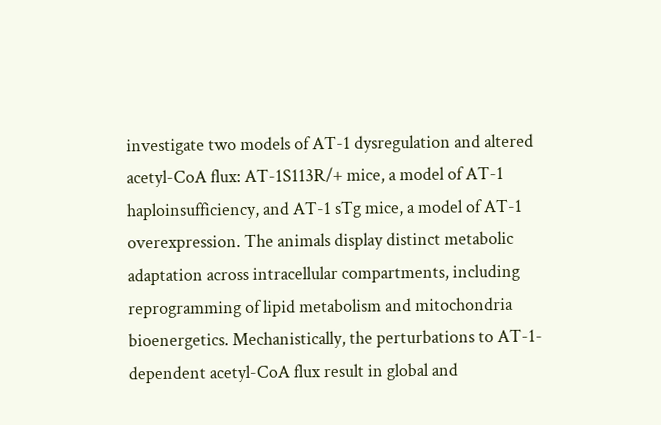investigate two models of AT-1 dysregulation and altered acetyl-CoA flux: AT-1S113R/+ mice, a model of AT-1 haploinsufficiency, and AT-1 sTg mice, a model of AT-1 overexpression. The animals display distinct metabolic adaptation across intracellular compartments, including reprogramming of lipid metabolism and mitochondria bioenergetics. Mechanistically, the perturbations to AT-1-dependent acetyl-CoA flux result in global and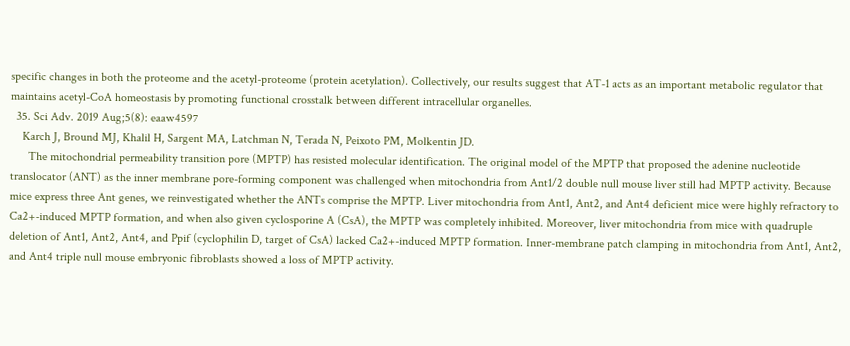specific changes in both the proteome and the acetyl-proteome (protein acetylation). Collectively, our results suggest that AT-1 acts as an important metabolic regulator that maintains acetyl-CoA homeostasis by promoting functional crosstalk between different intracellular organelles.
  35. Sci Adv. 2019 Aug;5(8): eaaw4597
    Karch J, Bround MJ, Khalil H, Sargent MA, Latchman N, Terada N, Peixoto PM, Molkentin JD.
      The mitochondrial permeability transition pore (MPTP) has resisted molecular identification. The original model of the MPTP that proposed the adenine nucleotide translocator (ANT) as the inner membrane pore-forming component was challenged when mitochondria from Ant1/2 double null mouse liver still had MPTP activity. Because mice express three Ant genes, we reinvestigated whether the ANTs comprise the MPTP. Liver mitochondria from Ant1, Ant2, and Ant4 deficient mice were highly refractory to Ca2+-induced MPTP formation, and when also given cyclosporine A (CsA), the MPTP was completely inhibited. Moreover, liver mitochondria from mice with quadruple deletion of Ant1, Ant2, Ant4, and Ppif (cyclophilin D, target of CsA) lacked Ca2+-induced MPTP formation. Inner-membrane patch clamping in mitochondria from Ant1, Ant2, and Ant4 triple null mouse embryonic fibroblasts showed a loss of MPTP activity.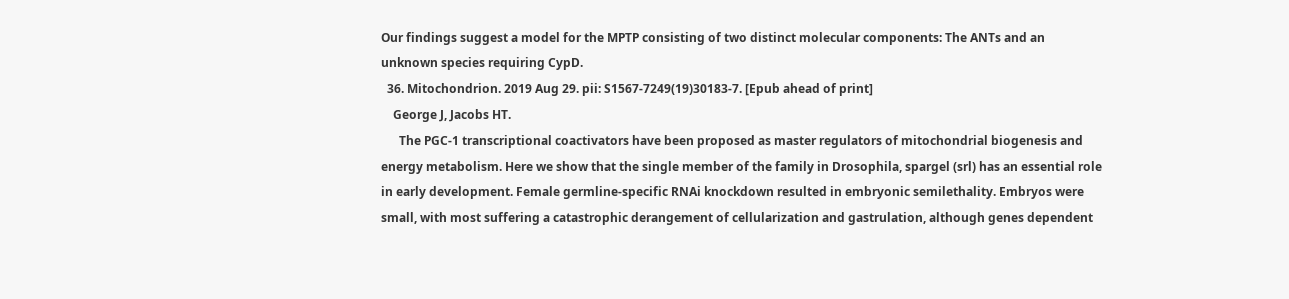Our findings suggest a model for the MPTP consisting of two distinct molecular components: The ANTs and an unknown species requiring CypD.
  36. Mitochondrion. 2019 Aug 29. pii: S1567-7249(19)30183-7. [Epub ahead of print]
    George J, Jacobs HT.
      The PGC-1 transcriptional coactivators have been proposed as master regulators of mitochondrial biogenesis and energy metabolism. Here we show that the single member of the family in Drosophila, spargel (srl) has an essential role in early development. Female germline-specific RNAi knockdown resulted in embryonic semilethality. Embryos were small, with most suffering a catastrophic derangement of cellularization and gastrulation, although genes dependent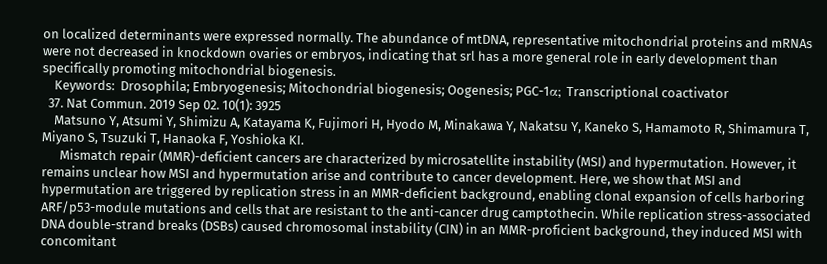on localized determinants were expressed normally. The abundance of mtDNA, representative mitochondrial proteins and mRNAs were not decreased in knockdown ovaries or embryos, indicating that srl has a more general role in early development than specifically promoting mitochondrial biogenesis.
    Keywords:  Drosophila; Embryogenesis; Mitochondrial biogenesis; Oogenesis; PGC-1α; Transcriptional coactivator
  37. Nat Commun. 2019 Sep 02. 10(1): 3925
    Matsuno Y, Atsumi Y, Shimizu A, Katayama K, Fujimori H, Hyodo M, Minakawa Y, Nakatsu Y, Kaneko S, Hamamoto R, Shimamura T, Miyano S, Tsuzuki T, Hanaoka F, Yoshioka KI.
      Mismatch repair (MMR)-deficient cancers are characterized by microsatellite instability (MSI) and hypermutation. However, it remains unclear how MSI and hypermutation arise and contribute to cancer development. Here, we show that MSI and hypermutation are triggered by replication stress in an MMR-deficient background, enabling clonal expansion of cells harboring ARF/p53-module mutations and cells that are resistant to the anti-cancer drug camptothecin. While replication stress-associated DNA double-strand breaks (DSBs) caused chromosomal instability (CIN) in an MMR-proficient background, they induced MSI with concomitant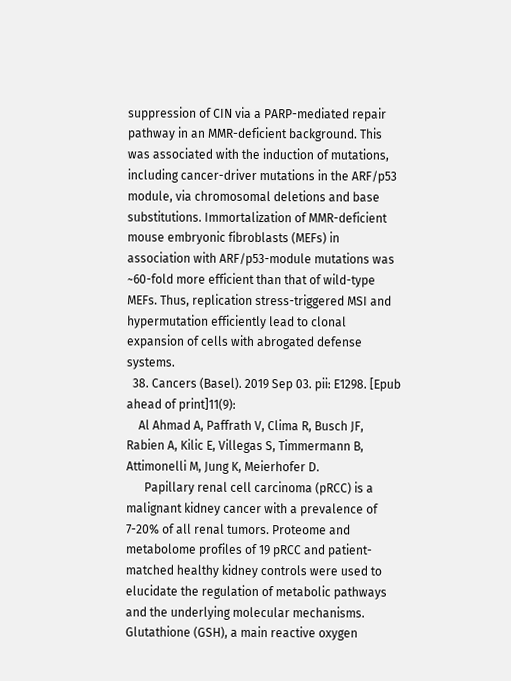suppression of CIN via a PARP-mediated repair pathway in an MMR-deficient background. This was associated with the induction of mutations, including cancer-driver mutations in the ARF/p53 module, via chromosomal deletions and base substitutions. Immortalization of MMR-deficient mouse embryonic fibroblasts (MEFs) in association with ARF/p53-module mutations was ~60-fold more efficient than that of wild-type MEFs. Thus, replication stress-triggered MSI and hypermutation efficiently lead to clonal expansion of cells with abrogated defense systems.
  38. Cancers (Basel). 2019 Sep 03. pii: E1298. [Epub ahead of print]11(9):
    Al Ahmad A, Paffrath V, Clima R, Busch JF, Rabien A, Kilic E, Villegas S, Timmermann B, Attimonelli M, Jung K, Meierhofer D.
      Papillary renal cell carcinoma (pRCC) is a malignant kidney cancer with a prevalence of 7-20% of all renal tumors. Proteome and metabolome profiles of 19 pRCC and patient-matched healthy kidney controls were used to elucidate the regulation of metabolic pathways and the underlying molecular mechanisms. Glutathione (GSH), a main reactive oxygen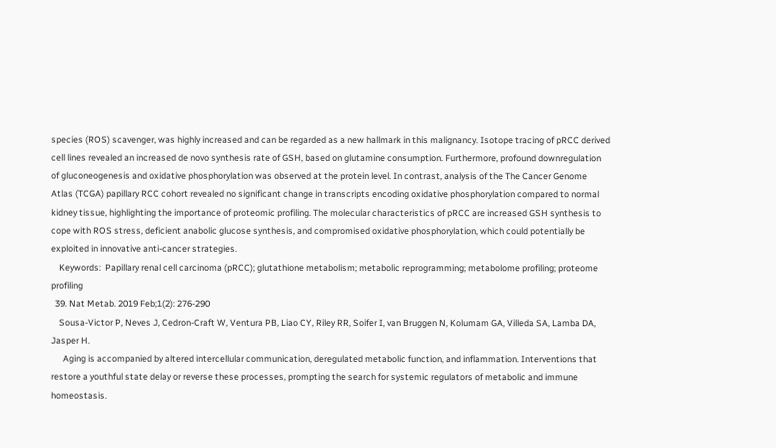species (ROS) scavenger, was highly increased and can be regarded as a new hallmark in this malignancy. Isotope tracing of pRCC derived cell lines revealed an increased de novo synthesis rate of GSH, based on glutamine consumption. Furthermore, profound downregulation of gluconeogenesis and oxidative phosphorylation was observed at the protein level. In contrast, analysis of the The Cancer Genome Atlas (TCGA) papillary RCC cohort revealed no significant change in transcripts encoding oxidative phosphorylation compared to normal kidney tissue, highlighting the importance of proteomic profiling. The molecular characteristics of pRCC are increased GSH synthesis to cope with ROS stress, deficient anabolic glucose synthesis, and compromised oxidative phosphorylation, which could potentially be exploited in innovative anti-cancer strategies.
    Keywords:  Papillary renal cell carcinoma (pRCC); glutathione metabolism; metabolic reprogramming; metabolome profiling; proteome profiling
  39. Nat Metab. 2019 Feb;1(2): 276-290
    Sousa-Victor P, Neves J, Cedron-Craft W, Ventura PB, Liao CY, Riley RR, Soifer I, van Bruggen N, Kolumam GA, Villeda SA, Lamba DA, Jasper H.
      Aging is accompanied by altered intercellular communication, deregulated metabolic function, and inflammation. Interventions that restore a youthful state delay or reverse these processes, prompting the search for systemic regulators of metabolic and immune homeostasis.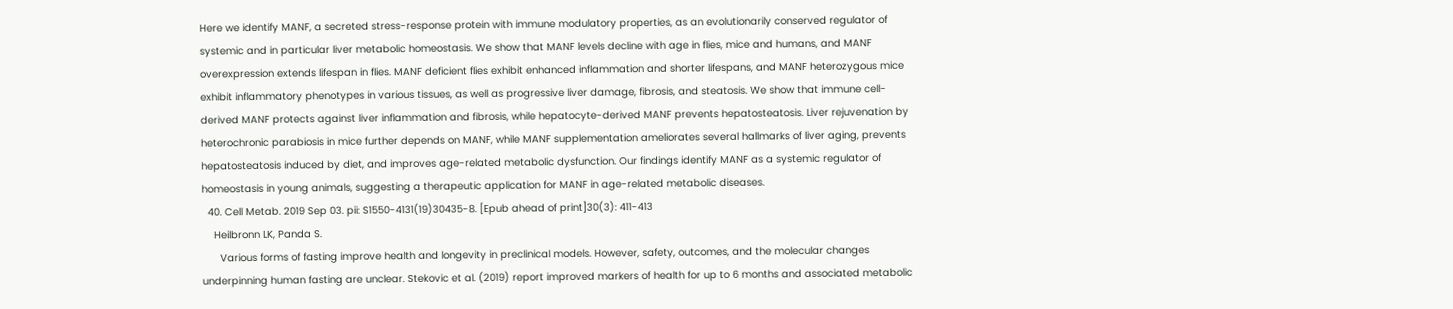Here we identify MANF, a secreted stress-response protein with immune modulatory properties, as an evolutionarily conserved regulator of systemic and in particular liver metabolic homeostasis. We show that MANF levels decline with age in flies, mice and humans, and MANF overexpression extends lifespan in flies. MANF deficient flies exhibit enhanced inflammation and shorter lifespans, and MANF heterozygous mice exhibit inflammatory phenotypes in various tissues, as well as progressive liver damage, fibrosis, and steatosis. We show that immune cell-derived MANF protects against liver inflammation and fibrosis, while hepatocyte-derived MANF prevents hepatosteatosis. Liver rejuvenation by heterochronic parabiosis in mice further depends on MANF, while MANF supplementation ameliorates several hallmarks of liver aging, prevents hepatosteatosis induced by diet, and improves age-related metabolic dysfunction. Our findings identify MANF as a systemic regulator of homeostasis in young animals, suggesting a therapeutic application for MANF in age-related metabolic diseases.
  40. Cell Metab. 2019 Sep 03. pii: S1550-4131(19)30435-8. [Epub ahead of print]30(3): 411-413
    Heilbronn LK, Panda S.
      Various forms of fasting improve health and longevity in preclinical models. However, safety, outcomes, and the molecular changes underpinning human fasting are unclear. Stekovic et al. (2019) report improved markers of health for up to 6 months and associated metabolic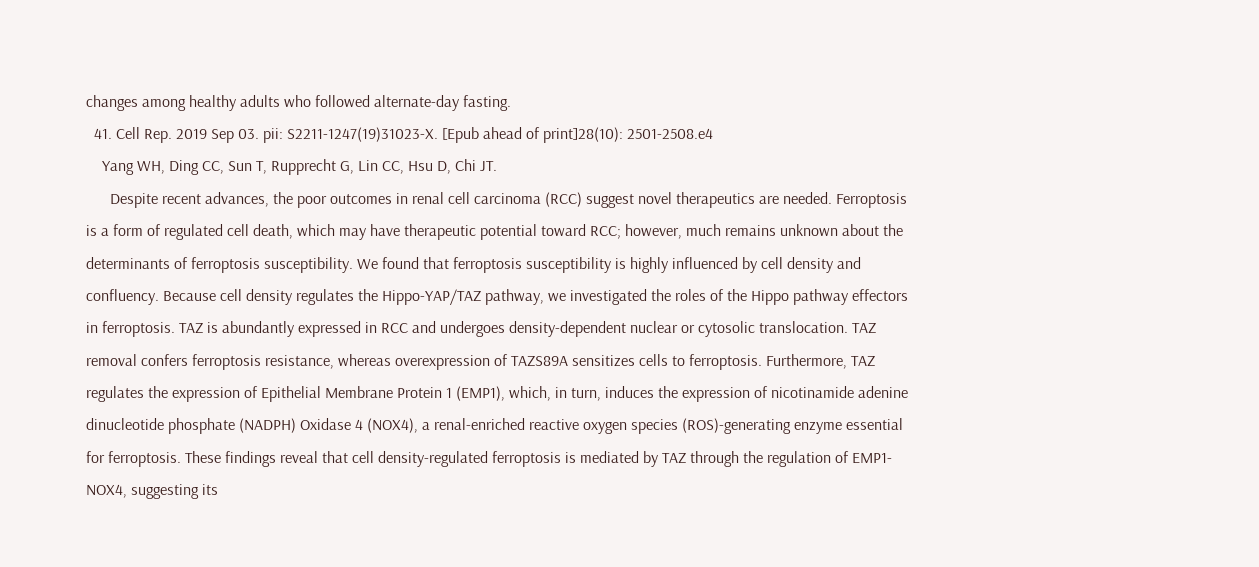changes among healthy adults who followed alternate-day fasting.
  41. Cell Rep. 2019 Sep 03. pii: S2211-1247(19)31023-X. [Epub ahead of print]28(10): 2501-2508.e4
    Yang WH, Ding CC, Sun T, Rupprecht G, Lin CC, Hsu D, Chi JT.
      Despite recent advances, the poor outcomes in renal cell carcinoma (RCC) suggest novel therapeutics are needed. Ferroptosis is a form of regulated cell death, which may have therapeutic potential toward RCC; however, much remains unknown about the determinants of ferroptosis susceptibility. We found that ferroptosis susceptibility is highly influenced by cell density and confluency. Because cell density regulates the Hippo-YAP/TAZ pathway, we investigated the roles of the Hippo pathway effectors in ferroptosis. TAZ is abundantly expressed in RCC and undergoes density-dependent nuclear or cytosolic translocation. TAZ removal confers ferroptosis resistance, whereas overexpression of TAZS89A sensitizes cells to ferroptosis. Furthermore, TAZ regulates the expression of Epithelial Membrane Protein 1 (EMP1), which, in turn, induces the expression of nicotinamide adenine dinucleotide phosphate (NADPH) Oxidase 4 (NOX4), a renal-enriched reactive oxygen species (ROS)-generating enzyme essential for ferroptosis. These findings reveal that cell density-regulated ferroptosis is mediated by TAZ through the regulation of EMP1-NOX4, suggesting its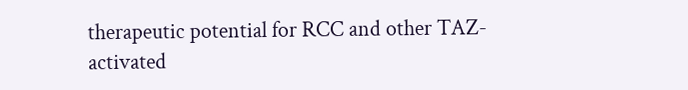therapeutic potential for RCC and other TAZ-activated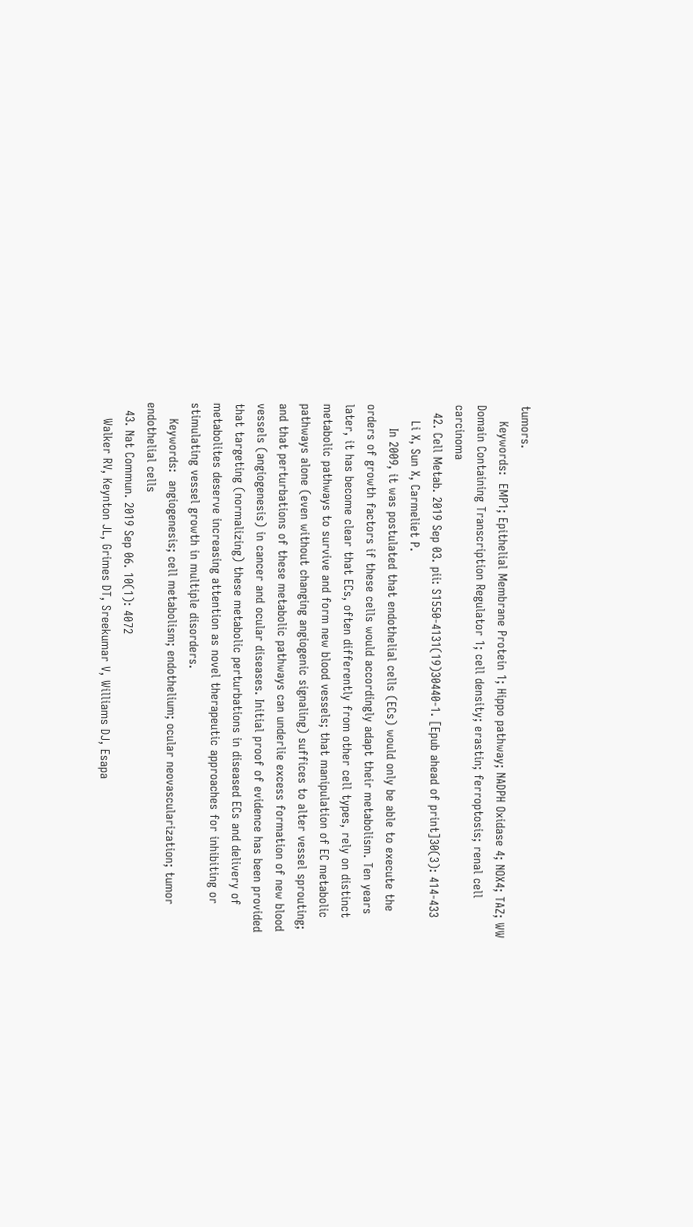tumors.
    Keywords:  EMP1; Epithelial Membrane Protein 1; Hippo pathway; NADPH Oxidase 4; NOX4; TAZ; WW Domain Containing Transcription Regulator 1; cell density; erastin; ferroptosis; renal cell carcinoma
  42. Cell Metab. 2019 Sep 03. pii: S1550-4131(19)30440-1. [Epub ahead of print]30(3): 414-433
    Li X, Sun X, Carmeliet P.
      In 2009, it was postulated that endothelial cells (ECs) would only be able to execute the orders of growth factors if these cells would accordingly adapt their metabolism. Ten years later, it has become clear that ECs, often differently from other cell types, rely on distinct metabolic pathways to survive and form new blood vessels; that manipulation of EC metabolic pathways alone (even without changing angiogenic signaling) suffices to alter vessel sprouting; and that perturbations of these metabolic pathways can underlie excess formation of new blood vessels (angiogenesis) in cancer and ocular diseases. Initial proof of evidence has been provided that targeting (normalizing) these metabolic perturbations in diseased ECs and delivery of metabolites deserve increasing attention as novel therapeutic approaches for inhibiting or stimulating vessel growth in multiple disorders.
    Keywords:  angiogenesis; cell metabolism; endothelium; ocular neovascularization; tumor endothelial cells
  43. Nat Commun. 2019 Sep 06. 10(1): 4072
    Walker RV, Keynton JL, Grimes DT, Sreekumar V, Williams DJ, Esapa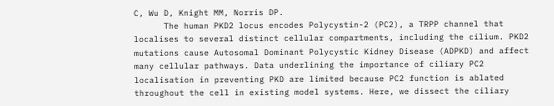C, Wu D, Knight MM, Norris DP.
      The human PKD2 locus encodes Polycystin-2 (PC2), a TRPP channel that localises to several distinct cellular compartments, including the cilium. PKD2 mutations cause Autosomal Dominant Polycystic Kidney Disease (ADPKD) and affect many cellular pathways. Data underlining the importance of ciliary PC2 localisation in preventing PKD are limited because PC2 function is ablated throughout the cell in existing model systems. Here, we dissect the ciliary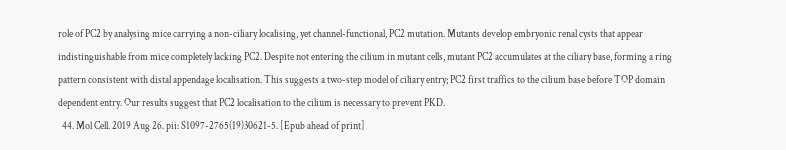role of PC2 by analysing mice carrying a non-ciliary localising, yet channel-functional, PC2 mutation. Mutants develop embryonic renal cysts that appear indistinguishable from mice completely lacking PC2. Despite not entering the cilium in mutant cells, mutant PC2 accumulates at the ciliary base, forming a ring pattern consistent with distal appendage localisation. This suggests a two-step model of ciliary entry; PC2 first traffics to the cilium base before TOP domain dependent entry. Our results suggest that PC2 localisation to the cilium is necessary to prevent PKD.
  44. Mol Cell. 2019 Aug 26. pii: S1097-2765(19)30621-5. [Epub ahead of print]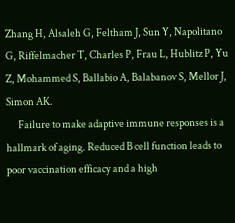Zhang H, Alsaleh G, Feltham J, Sun Y, Napolitano G, Riffelmacher T, Charles P, Frau L, Hublitz P, Yu Z, Mohammed S, Ballabio A, Balabanov S, Mellor J, Simon AK.
      Failure to make adaptive immune responses is a hallmark of aging. Reduced B cell function leads to poor vaccination efficacy and a high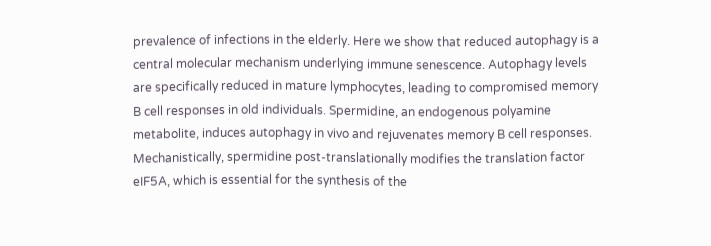prevalence of infections in the elderly. Here we show that reduced autophagy is a central molecular mechanism underlying immune senescence. Autophagy levels are specifically reduced in mature lymphocytes, leading to compromised memory B cell responses in old individuals. Spermidine, an endogenous polyamine metabolite, induces autophagy in vivo and rejuvenates memory B cell responses. Mechanistically, spermidine post-translationally modifies the translation factor eIF5A, which is essential for the synthesis of the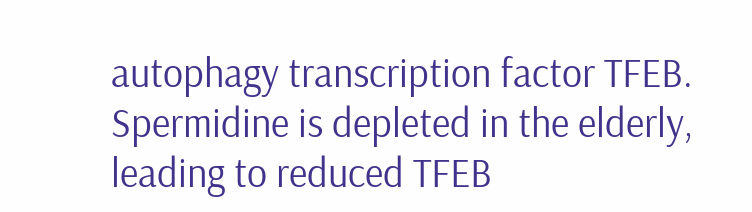autophagy transcription factor TFEB. Spermidine is depleted in the elderly, leading to reduced TFEB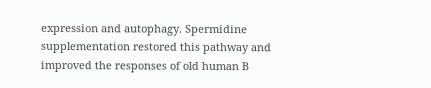expression and autophagy. Spermidine supplementation restored this pathway and improved the responses of old human B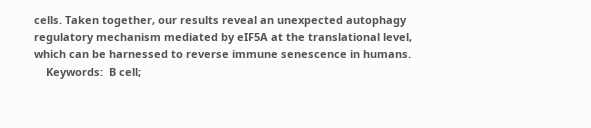cells. Taken together, our results reveal an unexpected autophagy regulatory mechanism mediated by eIF5A at the translational level, which can be harnessed to reverse immune senescence in humans.
    Keywords:  B cell;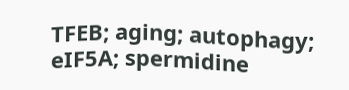TFEB; aging; autophagy; eIF5A; spermidine